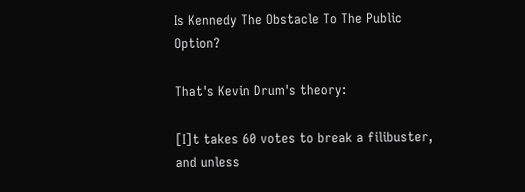Is Kennedy The Obstacle To The Public Option?

That's Kevin Drum's theory:

[I]t takes 60 votes to break a filibuster, and unless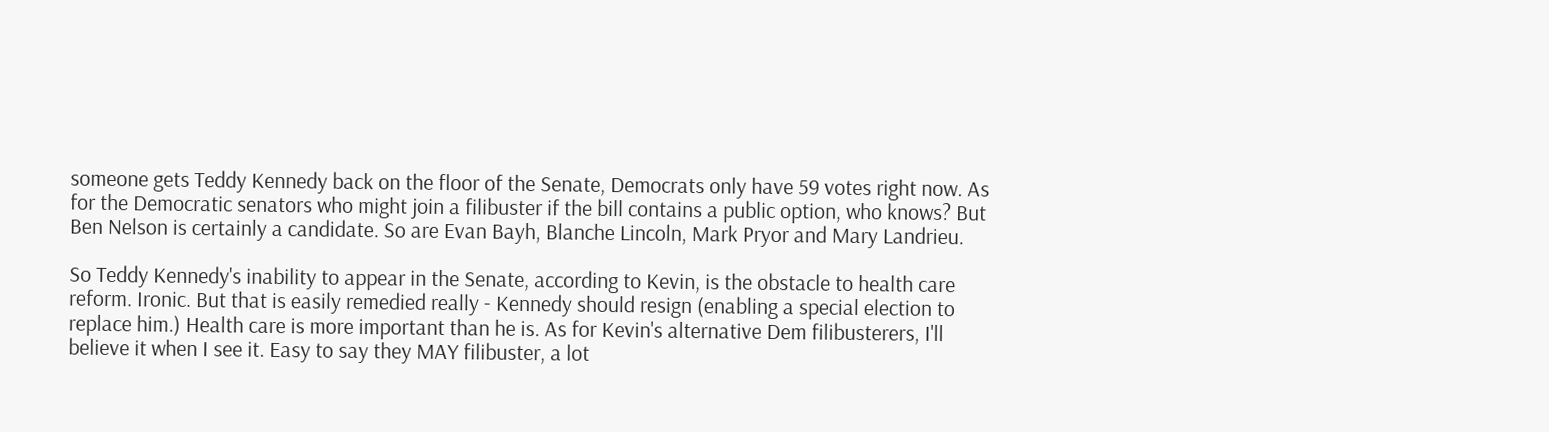someone gets Teddy Kennedy back on the floor of the Senate, Democrats only have 59 votes right now. As for the Democratic senators who might join a filibuster if the bill contains a public option, who knows? But Ben Nelson is certainly a candidate. So are Evan Bayh, Blanche Lincoln, Mark Pryor and Mary Landrieu.

So Teddy Kennedy's inability to appear in the Senate, according to Kevin, is the obstacle to health care reform. Ironic. But that is easily remedied really - Kennedy should resign (enabling a special election to replace him.) Health care is more important than he is. As for Kevin's alternative Dem filibusterers, I'll believe it when I see it. Easy to say they MAY filibuster, a lot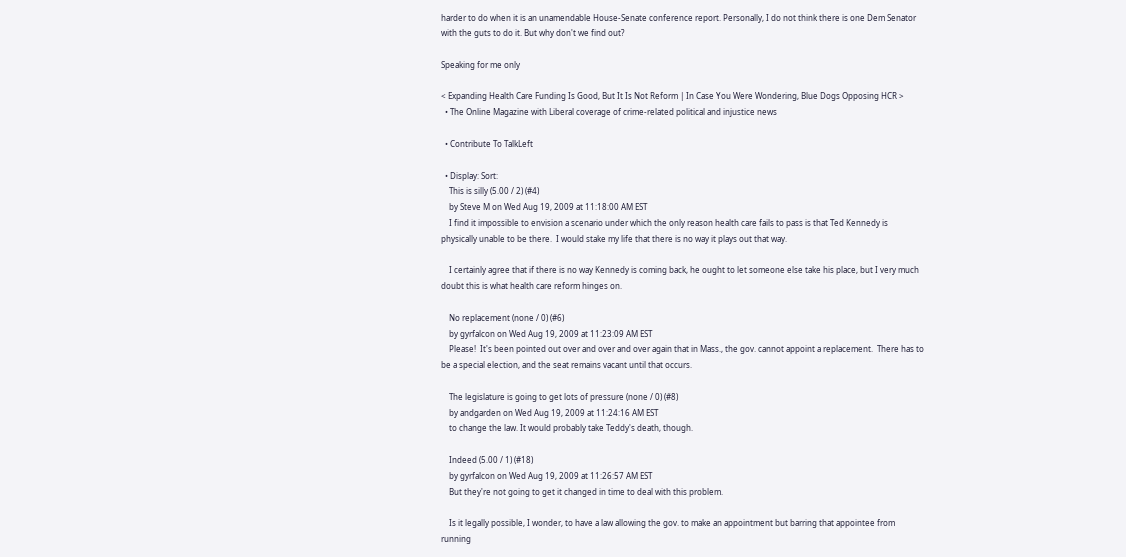harder to do when it is an unamendable House-Senate conference report. Personally, I do not think there is one Dem Senator with the guts to do it. But why don't we find out?

Speaking for me only

< Expanding Health Care Funding Is Good, But It Is Not Reform | In Case You Were Wondering, Blue Dogs Opposing HCR >
  • The Online Magazine with Liberal coverage of crime-related political and injustice news

  • Contribute To TalkLeft

  • Display: Sort:
    This is silly (5.00 / 2) (#4)
    by Steve M on Wed Aug 19, 2009 at 11:18:00 AM EST
    I find it impossible to envision a scenario under which the only reason health care fails to pass is that Ted Kennedy is physically unable to be there.  I would stake my life that there is no way it plays out that way.

    I certainly agree that if there is no way Kennedy is coming back, he ought to let someone else take his place, but I very much doubt this is what health care reform hinges on.

    No replacement (none / 0) (#6)
    by gyrfalcon on Wed Aug 19, 2009 at 11:23:09 AM EST
    Please!  It's been pointed out over and over and over again that in Mass., the gov. cannot appoint a replacement.  There has to be a special election, and the seat remains vacant until that occurs.

    The legislature is going to get lots of pressure (none / 0) (#8)
    by andgarden on Wed Aug 19, 2009 at 11:24:16 AM EST
    to change the law. It would probably take Teddy's death, though.

    Indeed (5.00 / 1) (#18)
    by gyrfalcon on Wed Aug 19, 2009 at 11:26:57 AM EST
    But they're not going to get it changed in time to deal with this problem.

    Is it legally possible, I wonder, to have a law allowing the gov. to make an appointment but barring that appointee from running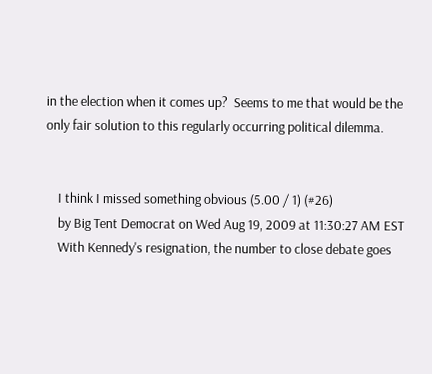in the election when it comes up?  Seems to me that would be the only fair solution to this regularly occurring political dilemma.


    I think I missed something obvious (5.00 / 1) (#26)
    by Big Tent Democrat on Wed Aug 19, 2009 at 11:30:27 AM EST
    With Kennedy's resignation, the number to close debate goes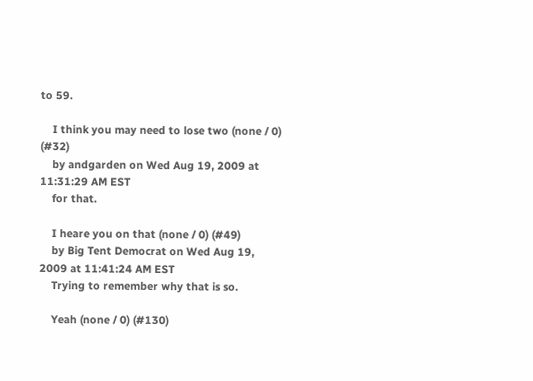to 59.

    I think you may need to lose two (none / 0) (#32)
    by andgarden on Wed Aug 19, 2009 at 11:31:29 AM EST
    for that.

    I heare you on that (none / 0) (#49)
    by Big Tent Democrat on Wed Aug 19, 2009 at 11:41:24 AM EST
    Trying to remember why that is so.

    Yeah (none / 0) (#130)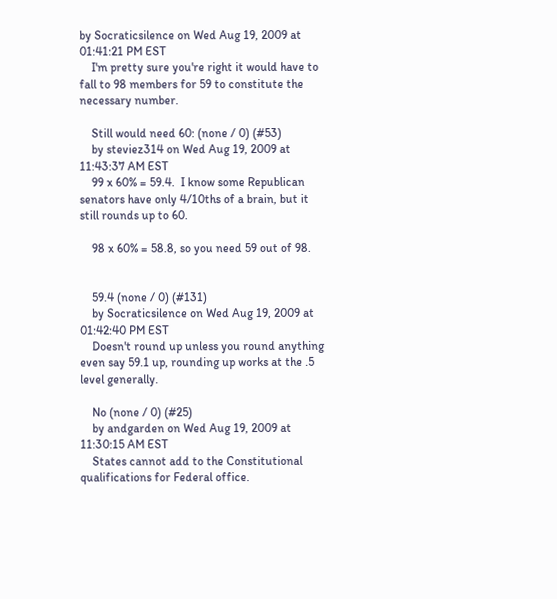by Socraticsilence on Wed Aug 19, 2009 at 01:41:21 PM EST
    I'm pretty sure you're right it would have to fall to 98 members for 59 to constitute the necessary number.

    Still would need 60: (none / 0) (#53)
    by steviez314 on Wed Aug 19, 2009 at 11:43:37 AM EST
    99 x 60% = 59.4.  I know some Republican senators have only 4/10ths of a brain, but it still rounds up to 60.

    98 x 60% = 58.8, so you need 59 out of 98.


    59.4 (none / 0) (#131)
    by Socraticsilence on Wed Aug 19, 2009 at 01:42:40 PM EST
    Doesn't round up unless you round anything even say 59.1 up, rounding up works at the .5 level generally.

    No (none / 0) (#25)
    by andgarden on Wed Aug 19, 2009 at 11:30:15 AM EST
    States cannot add to the Constitutional qualifications for Federal office.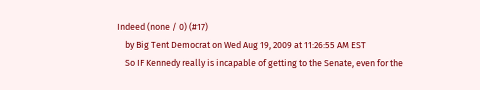Indeed (none / 0) (#17)
    by Big Tent Democrat on Wed Aug 19, 2009 at 11:26:55 AM EST
    So IF Kennedy really is incapable of getting to the Senate, even for the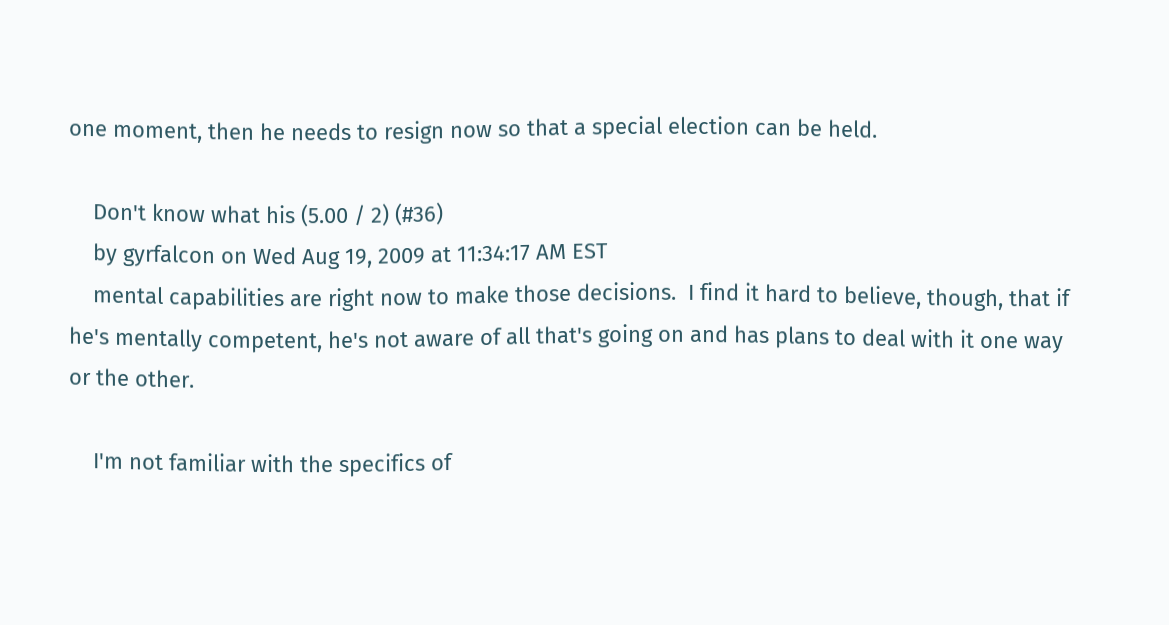one moment, then he needs to resign now so that a special election can be held.

    Don't know what his (5.00 / 2) (#36)
    by gyrfalcon on Wed Aug 19, 2009 at 11:34:17 AM EST
    mental capabilities are right now to make those decisions.  I find it hard to believe, though, that if he's mentally competent, he's not aware of all that's going on and has plans to deal with it one way or the other.

    I'm not familiar with the specifics of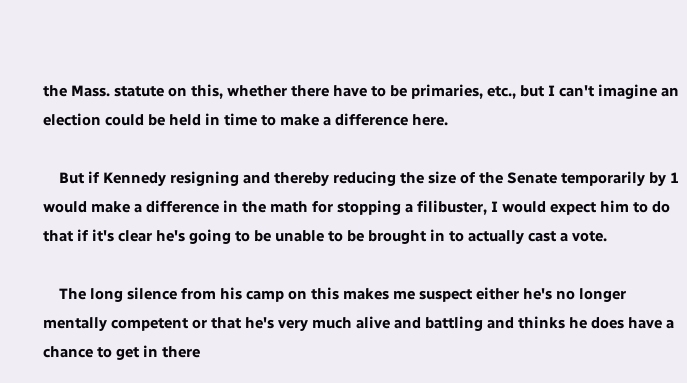the Mass. statute on this, whether there have to be primaries, etc., but I can't imagine an election could be held in time to make a difference here.

    But if Kennedy resigning and thereby reducing the size of the Senate temporarily by 1 would make a difference in the math for stopping a filibuster, I would expect him to do that if it's clear he's going to be unable to be brought in to actually cast a vote.

    The long silence from his camp on this makes me suspect either he's no longer mentally competent or that he's very much alive and battling and thinks he does have a chance to get in there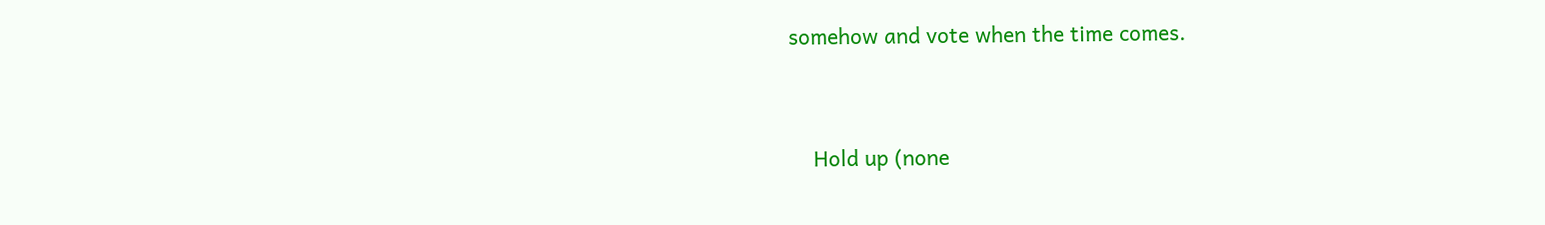somehow and vote when the time comes.


    Hold up (none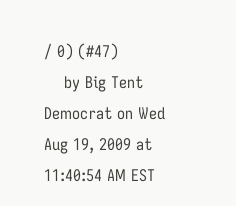/ 0) (#47)
    by Big Tent Democrat on Wed Aug 19, 2009 at 11:40:54 AM EST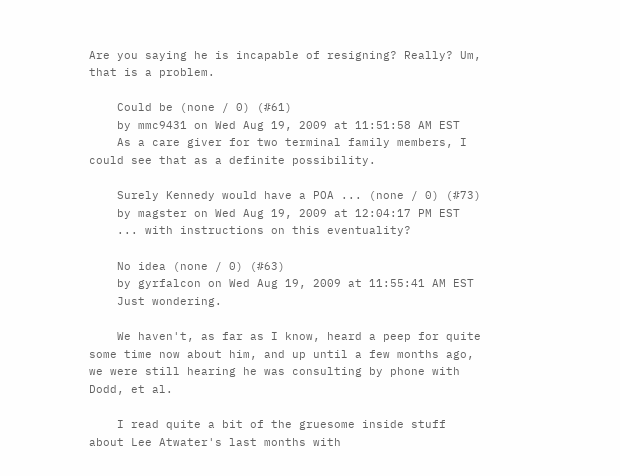Are you saying he is incapable of resigning? Really? Um, that is a problem.

    Could be (none / 0) (#61)
    by mmc9431 on Wed Aug 19, 2009 at 11:51:58 AM EST
    As a care giver for two terminal family members, I could see that as a definite possibility.

    Surely Kennedy would have a POA ... (none / 0) (#73)
    by magster on Wed Aug 19, 2009 at 12:04:17 PM EST
    ... with instructions on this eventuality?

    No idea (none / 0) (#63)
    by gyrfalcon on Wed Aug 19, 2009 at 11:55:41 AM EST
    Just wondering.

    We haven't, as far as I know, heard a peep for quite some time now about him, and up until a few months ago, we were still hearing he was consulting by phone with Dodd, et al.

    I read quite a bit of the gruesome inside stuff about Lee Atwater's last months with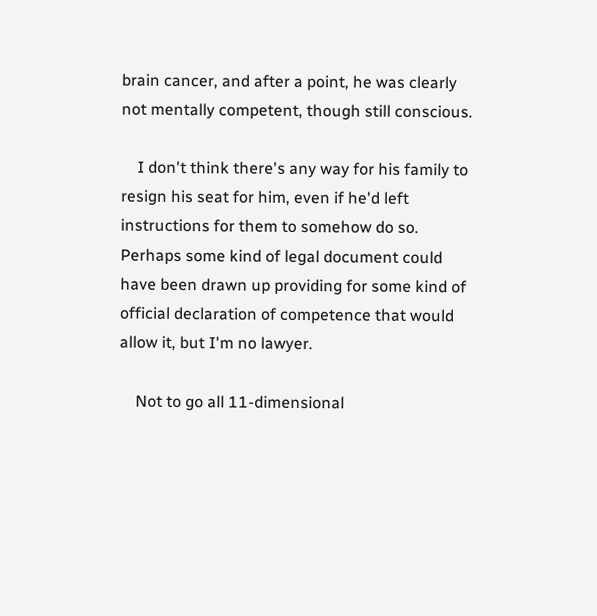brain cancer, and after a point, he was clearly not mentally competent, though still conscious.

    I don't think there's any way for his family to resign his seat for him, even if he'd left instructions for them to somehow do so.  Perhaps some kind of legal document could have been drawn up providing for some kind of official declaration of competence that would allow it, but I'm no lawyer.

    Not to go all 11-dimensional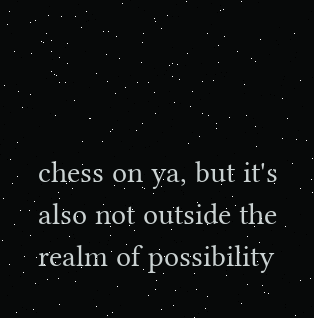chess on ya, but it's also not outside the realm of possibility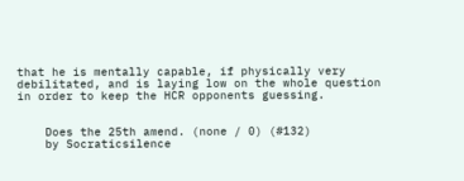that he is mentally capable, if physically very debilitated, and is laying low on the whole question in order to keep the HCR opponents guessing.


    Does the 25th amend. (none / 0) (#132)
    by Socraticsilence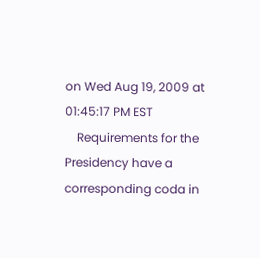on Wed Aug 19, 2009 at 01:45:17 PM EST
    Requirements for the Presidency have a corresponding coda in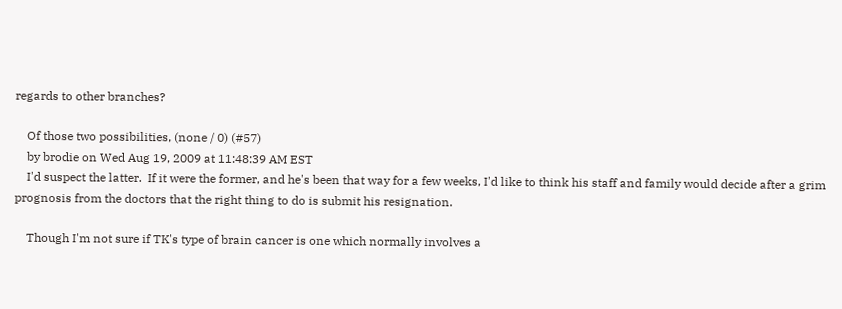regards to other branches?

    Of those two possibilities, (none / 0) (#57)
    by brodie on Wed Aug 19, 2009 at 11:48:39 AM EST
    I'd suspect the latter.  If it were the former, and he's been that way for a few weeks, I'd like to think his staff and family would decide after a grim prognosis from the doctors that the right thing to do is submit his resignation.

    Though I'm not sure if TK's type of brain cancer is one which normally involves a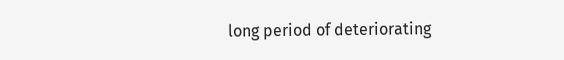long period of deteriorating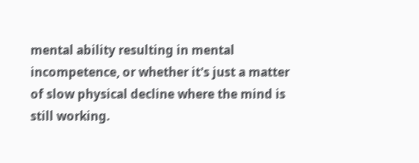mental ability resulting in mental incompetence, or whether it's just a matter of slow physical decline where the mind is still working.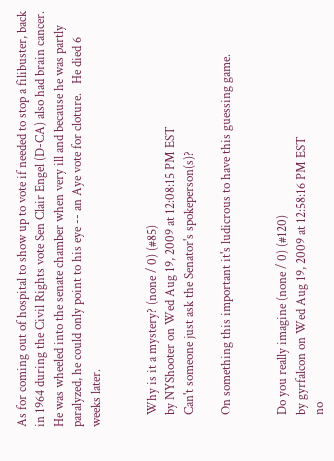As for coming out of hospital to show up to vote if needed to stop a filibuster, back in 1964 during the Civil Rights vote Sen Clair Engel (D-CA) also had brain cancer.  He was wheeled into the senate chamber when very ill and because he was partly paralyzed, he could only point to his eye -- an Aye vote for cloture.   He died 6 weeks later.


    Why is it a mystery? (none / 0) (#85)
    by NYShooter on Wed Aug 19, 2009 at 12:08:15 PM EST
    Can't someone just ask the Senator's spokeperson(s)?

    On something this important it's ludicrous to have this guessing game.


    Do you really imagine (none / 0) (#120)
    by gyrfalcon on Wed Aug 19, 2009 at 12:58:16 PM EST
    no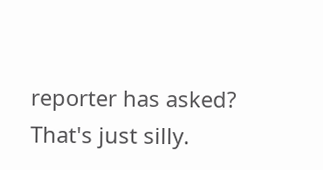reporter has asked?  That's just silly.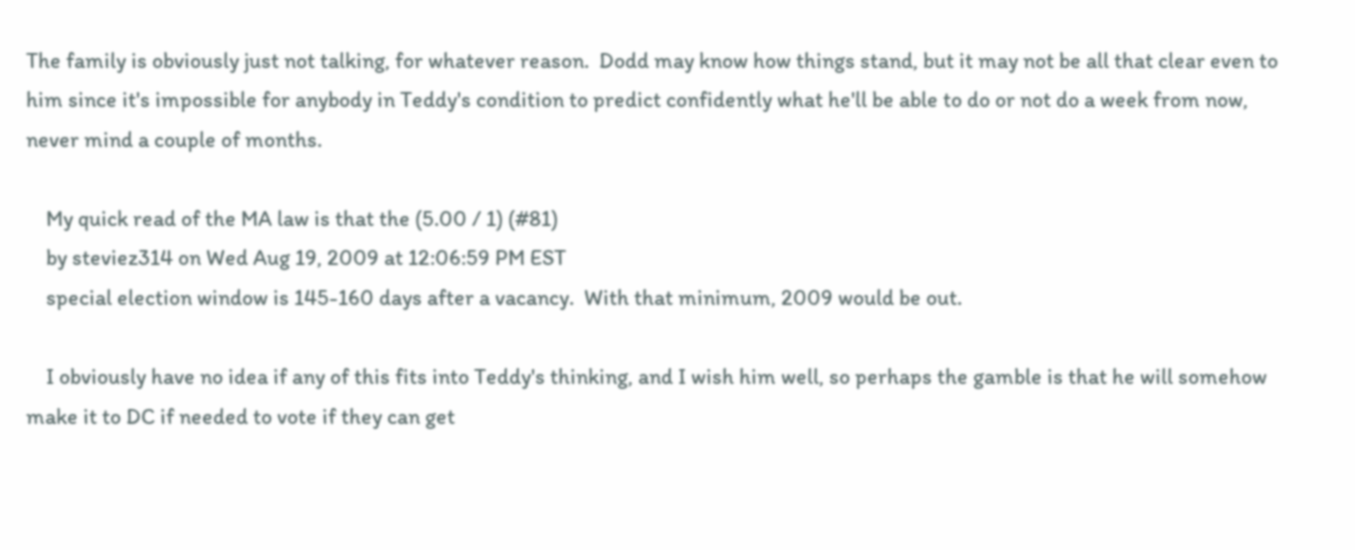The family is obviously just not talking, for whatever reason.  Dodd may know how things stand, but it may not be all that clear even to him since it's impossible for anybody in Teddy's condition to predict confidently what he'll be able to do or not do a week from now, never mind a couple of months.

    My quick read of the MA law is that the (5.00 / 1) (#81)
    by steviez314 on Wed Aug 19, 2009 at 12:06:59 PM EST
    special election window is 145-160 days after a vacancy.  With that minimum, 2009 would be out.

    I obviously have no idea if any of this fits into Teddy's thinking, and I wish him well, so perhaps the gamble is that he will somehow make it to DC if needed to vote if they can get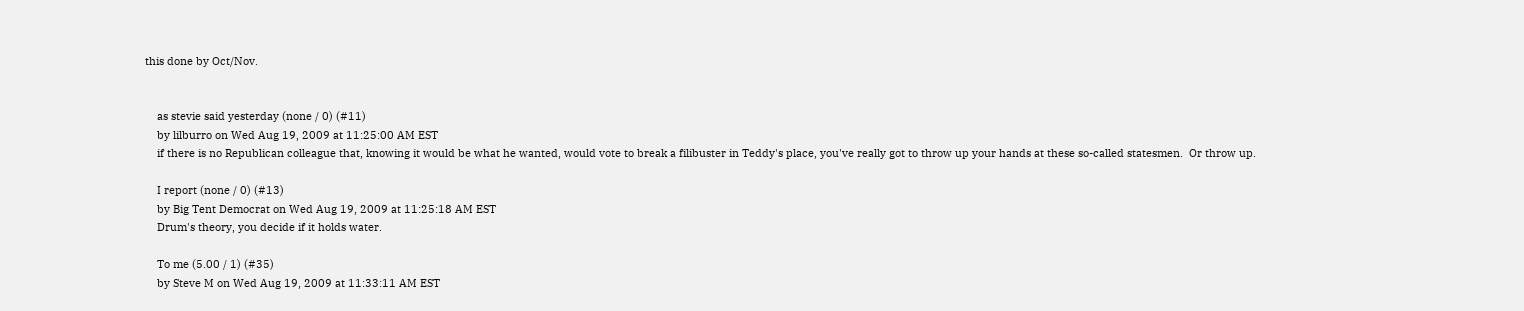this done by Oct/Nov.


    as stevie said yesterday (none / 0) (#11)
    by lilburro on Wed Aug 19, 2009 at 11:25:00 AM EST
    if there is no Republican colleague that, knowing it would be what he wanted, would vote to break a filibuster in Teddy's place, you've really got to throw up your hands at these so-called statesmen.  Or throw up.

    I report (none / 0) (#13)
    by Big Tent Democrat on Wed Aug 19, 2009 at 11:25:18 AM EST
    Drum's theory, you decide if it holds water.

    To me (5.00 / 1) (#35)
    by Steve M on Wed Aug 19, 2009 at 11:33:11 AM EST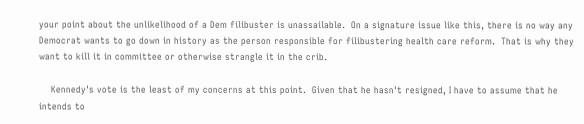your point about the unlikelihood of a Dem filibuster is unassailable.  On a signature issue like this, there is no way any Democrat wants to go down in history as the person responsible for filibustering health care reform.  That is why they want to kill it in committee or otherwise strangle it in the crib.

    Kennedy's vote is the least of my concerns at this point.  Given that he hasn't resigned, I have to assume that he intends to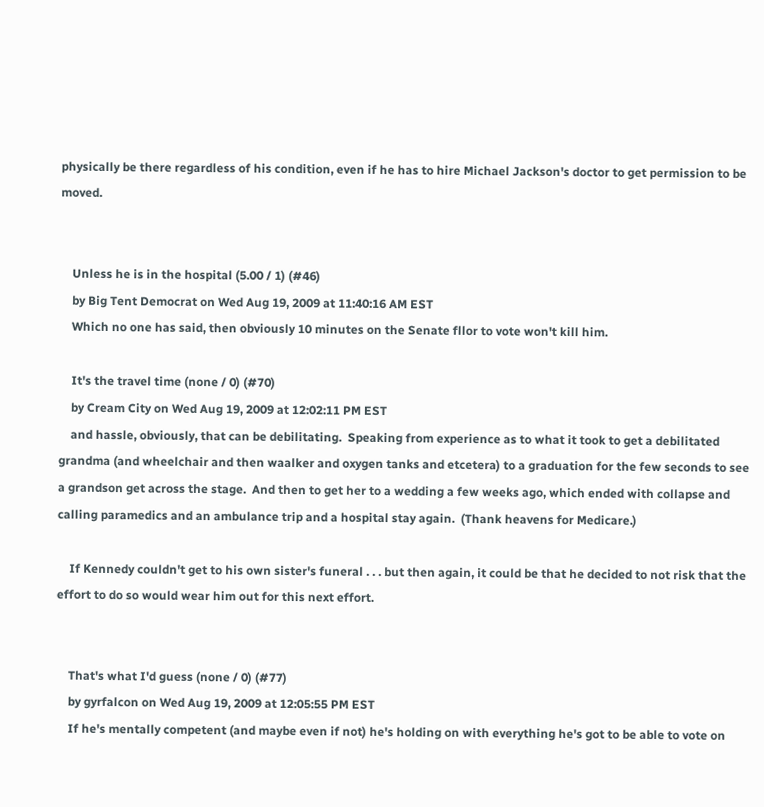physically be there regardless of his condition, even if he has to hire Michael Jackson's doctor to get permission to be moved.


    Unless he is in the hospital (5.00 / 1) (#46)
    by Big Tent Democrat on Wed Aug 19, 2009 at 11:40:16 AM EST
    Which no one has said, then obviously 10 minutes on the Senate fllor to vote won't kill him.

    It's the travel time (none / 0) (#70)
    by Cream City on Wed Aug 19, 2009 at 12:02:11 PM EST
    and hassle, obviously, that can be debilitating.  Speaking from experience as to what it took to get a debilitated grandma (and wheelchair and then waalker and oxygen tanks and etcetera) to a graduation for the few seconds to see a grandson get across the stage.  And then to get her to a wedding a few weeks ago, which ended with collapse and calling paramedics and an ambulance trip and a hospital stay again.  (Thank heavens for Medicare.)

    If Kennedy couldn't get to his own sister's funeral . . . but then again, it could be that he decided to not risk that the effort to do so would wear him out for this next effort.


    That's what I'd guess (none / 0) (#77)
    by gyrfalcon on Wed Aug 19, 2009 at 12:05:55 PM EST
    If he's mentally competent (and maybe even if not) he's holding on with everything he's got to be able to vote on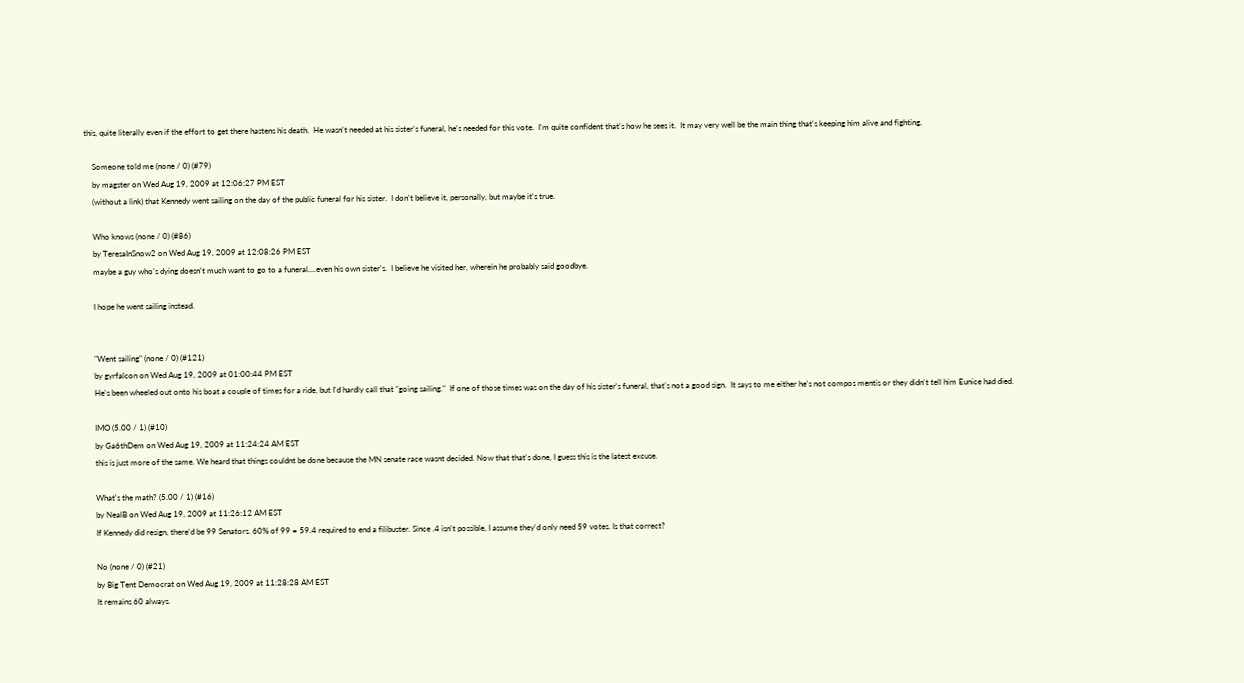this, quite literally even if the effort to get there hastens his death.  He wasn't needed at his sister's funeral, he's needed for this vote.  I'm quite confident that's how he sees it.  It may very well be the main thing that's keeping him alive and fighting.

    Someone told me (none / 0) (#79)
    by magster on Wed Aug 19, 2009 at 12:06:27 PM EST
    (without a link) that Kennedy went sailing on the day of the public funeral for his sister.  I don't believe it, personally, but maybe it's true.

    Who knows (none / 0) (#86)
    by TeresaInSnow2 on Wed Aug 19, 2009 at 12:08:26 PM EST
    maybe a guy who's dying doesn't much want to go to a funeral....even his own sister's.  I believe he visited her, wherein he probably said goodbye.

    I hope he went sailing instead.


    "Went sailing" (none / 0) (#121)
    by gyrfalcon on Wed Aug 19, 2009 at 01:00:44 PM EST
    He's been wheeled out onto his boat a couple of times for a ride, but I'd hardly call that "going sailing."  If one of those times was on the day of his sister's funeral, that's not a good sign.  It says to me either he's not compos mentis or they didn't tell him Eunice had died.

    IMO (5.00 / 1) (#10)
    by Ga6thDem on Wed Aug 19, 2009 at 11:24:24 AM EST
    this is just more of the same. We heard that things couldnt be done because the MN senate race wasnt decided. Now that that's done, I guess this is the latest excuse.

    What's the math? (5.00 / 1) (#16)
    by NealB on Wed Aug 19, 2009 at 11:26:12 AM EST
    If Kennedy did resign, there'd be 99 Senators. 60% of 99 = 59.4 required to end a filibuster. Since .4 isn't possible, I assume they'd only need 59 votes. Is that correct?

    No (none / 0) (#21)
    by Big Tent Democrat on Wed Aug 19, 2009 at 11:28:28 AM EST
    It remains 60 always.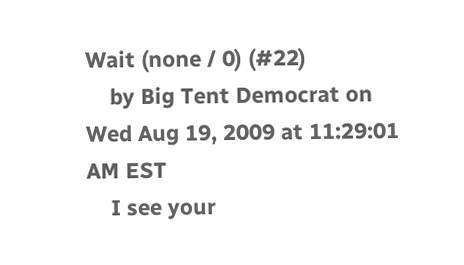Wait (none / 0) (#22)
    by Big Tent Democrat on Wed Aug 19, 2009 at 11:29:01 AM EST
    I see your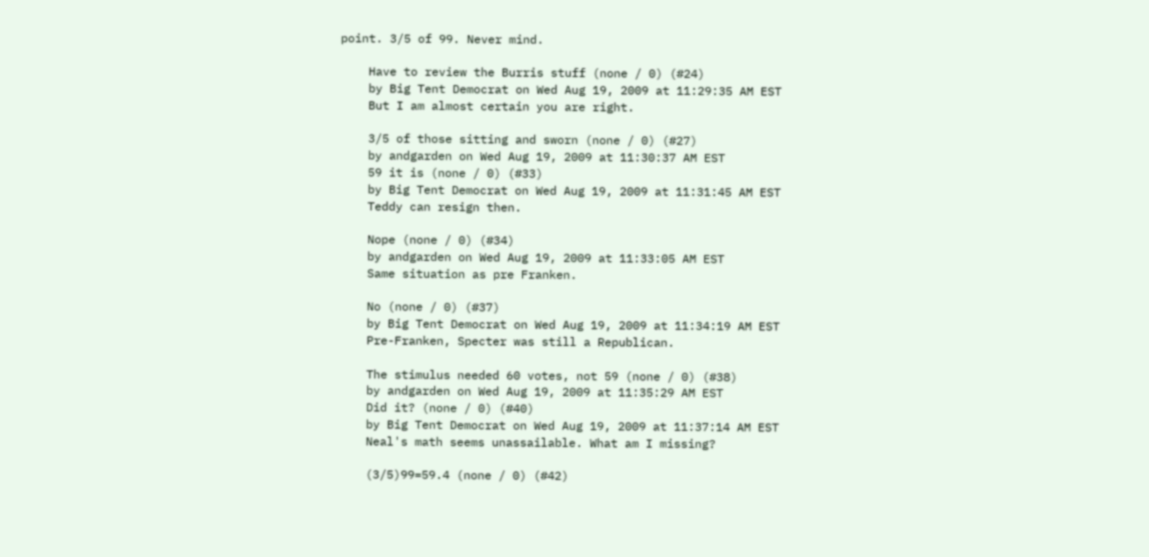point. 3/5 of 99. Never mind.

    Have to review the Burris stuff (none / 0) (#24)
    by Big Tent Democrat on Wed Aug 19, 2009 at 11:29:35 AM EST
    But I am almost certain you are right.

    3/5 of those sitting and sworn (none / 0) (#27)
    by andgarden on Wed Aug 19, 2009 at 11:30:37 AM EST
    59 it is (none / 0) (#33)
    by Big Tent Democrat on Wed Aug 19, 2009 at 11:31:45 AM EST
    Teddy can resign then.

    Nope (none / 0) (#34)
    by andgarden on Wed Aug 19, 2009 at 11:33:05 AM EST
    Same situation as pre Franken.

    No (none / 0) (#37)
    by Big Tent Democrat on Wed Aug 19, 2009 at 11:34:19 AM EST
    Pre-Franken, Specter was still a Republican.

    The stimulus needed 60 votes, not 59 (none / 0) (#38)
    by andgarden on Wed Aug 19, 2009 at 11:35:29 AM EST
    Did it? (none / 0) (#40)
    by Big Tent Democrat on Wed Aug 19, 2009 at 11:37:14 AM EST
    Neal's math seems unassailable. What am I missing?

    (3/5)99=59.4 (none / 0) (#42)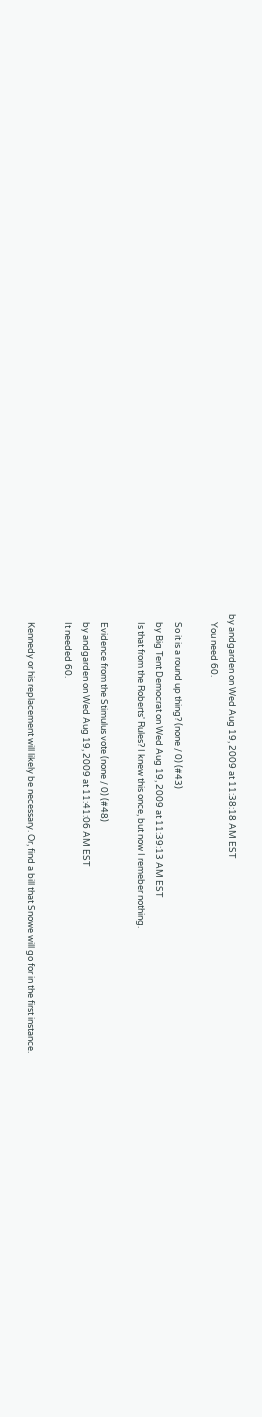by andgarden on Wed Aug 19, 2009 at 11:38:18 AM EST
    You need 60.

    So it is a round up thing? (none / 0) (#43)
    by Big Tent Democrat on Wed Aug 19, 2009 at 11:39:13 AM EST
    Is that from the Roberts' Rules? I knew this once, but now I remeber nothing.

    Evidence from the Stimulus vote (none / 0) (#48)
    by andgarden on Wed Aug 19, 2009 at 11:41:06 AM EST
    It needed 60.

    Kennedy or his replacement will likely be necessary. Or, find a bill that Snowe will go for in the first instance.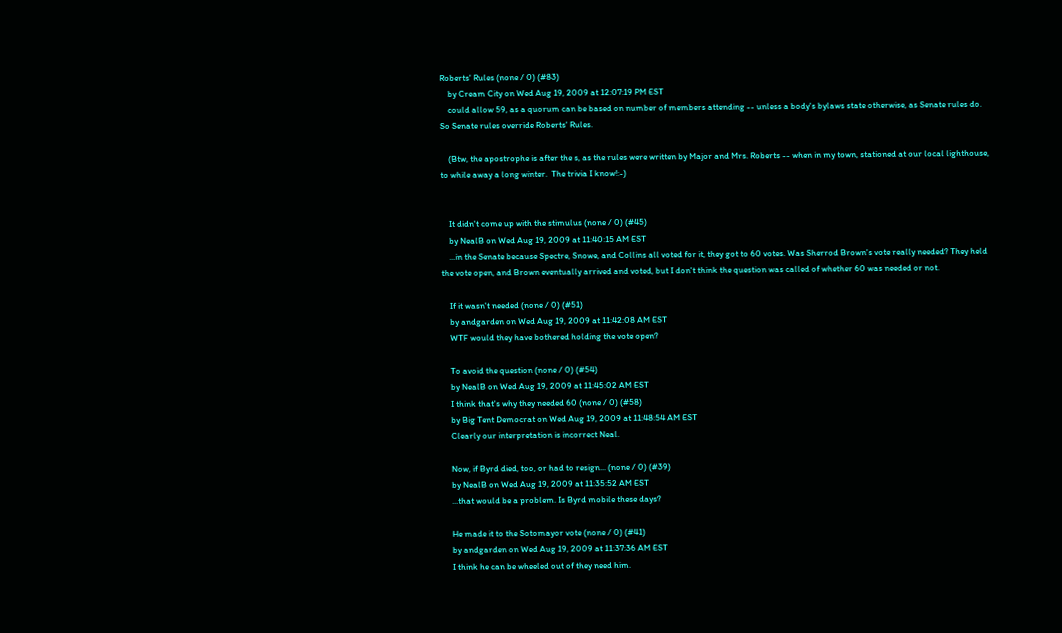Roberts' Rules (none / 0) (#83)
    by Cream City on Wed Aug 19, 2009 at 12:07:19 PM EST
    could allow 59, as a quorum can be based on number of members attending -- unless a body's bylaws state otherwise, as Senate rules do.  So Senate rules override Roberts' Rules.

    (Btw, the apostrophe is after the s, as the rules were written by Major and Mrs. Roberts -- when in my town, stationed at our local lighthouse, to while away a long winter.  The trivia I know!:-)


    It didn't come up with the stimulus (none / 0) (#45)
    by NealB on Wed Aug 19, 2009 at 11:40:15 AM EST
    ...in the Senate because Spectre, Snowe, and Collins all voted for it, they got to 60 votes. Was Sherrod Brown's vote really needed? They held the vote open, and Brown eventually arrived and voted, but I don't think the question was called of whether 60 was needed or not.

    If it wasn't needed (none / 0) (#51)
    by andgarden on Wed Aug 19, 2009 at 11:42:08 AM EST
    WTF would they have bothered holding the vote open?

    To avoid the question (none / 0) (#54)
    by NealB on Wed Aug 19, 2009 at 11:45:02 AM EST
    I think that's why they needed 60 (none / 0) (#58)
    by Big Tent Democrat on Wed Aug 19, 2009 at 11:48:54 AM EST
    Clearly our interpretation is incorrect Neal.

    Now, if Byrd died, too, or had to resign... (none / 0) (#39)
    by NealB on Wed Aug 19, 2009 at 11:35:52 AM EST
    ...that would be a problem. Is Byrd mobile these days?

    He made it to the Sotomayor vote (none / 0) (#41)
    by andgarden on Wed Aug 19, 2009 at 11:37:36 AM EST
    I think he can be wheeled out of they need him.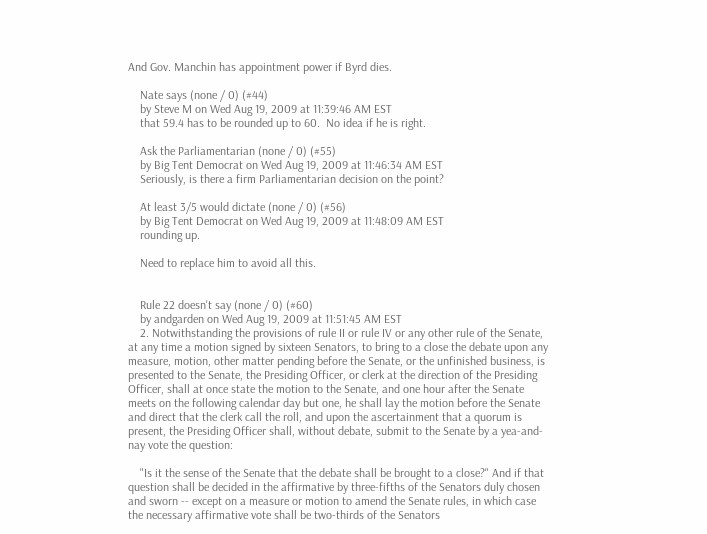And Gov. Manchin has appointment power if Byrd dies.

    Nate says (none / 0) (#44)
    by Steve M on Wed Aug 19, 2009 at 11:39:46 AM EST
    that 59.4 has to be rounded up to 60.  No idea if he is right.

    Ask the Parliamentarian (none / 0) (#55)
    by Big Tent Democrat on Wed Aug 19, 2009 at 11:46:34 AM EST
    Seriously, is there a firm Parliamentarian decision on the point?

    At least 3/5 would dictate (none / 0) (#56)
    by Big Tent Democrat on Wed Aug 19, 2009 at 11:48:09 AM EST
    rounding up.

    Need to replace him to avoid all this.


    Rule 22 doesn't say (none / 0) (#60)
    by andgarden on Wed Aug 19, 2009 at 11:51:45 AM EST
    2. Notwithstanding the provisions of rule II or rule IV or any other rule of the Senate, at any time a motion signed by sixteen Senators, to bring to a close the debate upon any measure, motion, other matter pending before the Senate, or the unfinished business, is presented to the Senate, the Presiding Officer, or clerk at the direction of the Presiding Officer, shall at once state the motion to the Senate, and one hour after the Senate meets on the following calendar day but one, he shall lay the motion before the Senate and direct that the clerk call the roll, and upon the ascertainment that a quorum is present, the Presiding Officer shall, without debate, submit to the Senate by a yea-and-nay vote the question:

    "Is it the sense of the Senate that the debate shall be brought to a close?" And if that question shall be decided in the affirmative by three-fifths of the Senators duly chosen and sworn -- except on a measure or motion to amend the Senate rules, in which case the necessary affirmative vote shall be two-thirds of the Senators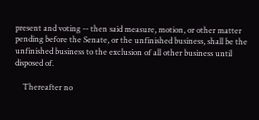present and voting -- then said measure, motion, or other matter pending before the Senate, or the unfinished business, shall be the unfinished business to the exclusion of all other business until disposed of.

    Thereafter no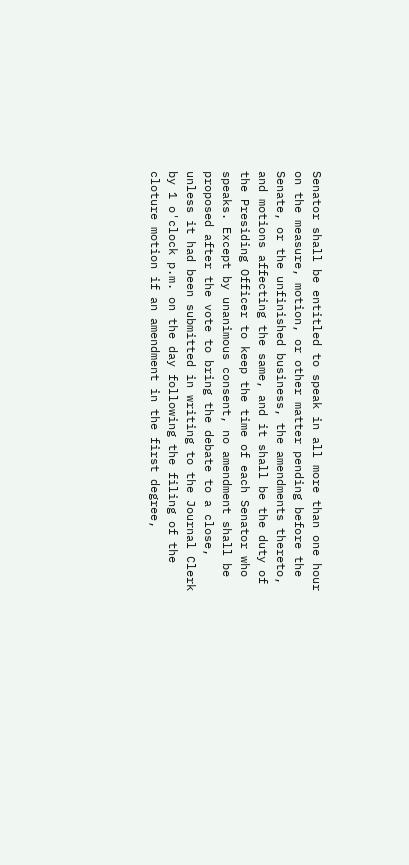Senator shall be entitled to speak in all more than one hour on the measure, motion, or other matter pending before the Senate, or the unfinished business, the amendments thereto, and motions affecting the same, and it shall be the duty of the Presiding Officer to keep the time of each Senator who speaks. Except by unanimous consent, no amendment shall be proposed after the vote to bring the debate to a close, unless it had been submitted in writing to the Journal Clerk by 1 o'clock p.m. on the day following the filing of the cloture motion if an amendment in the first degree,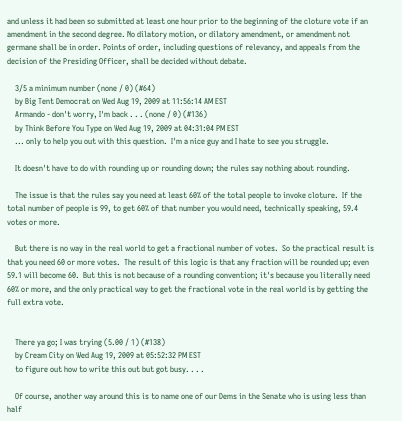and unless it had been so submitted at least one hour prior to the beginning of the cloture vote if an amendment in the second degree. No dilatory motion, or dilatory amendment, or amendment not germane shall be in order. Points of order, including questions of relevancy, and appeals from the decision of the Presiding Officer, shall be decided without debate.

    3/5 a minimum number (none / 0) (#64)
    by Big Tent Democrat on Wed Aug 19, 2009 at 11:56:14 AM EST
    Armando - don't worry, I'm back . . . (none / 0) (#136)
    by Think Before You Type on Wed Aug 19, 2009 at 04:31:04 PM EST
    ... only to help you out with this question.  I'm a nice guy and I hate to see you struggle.

    It doesn't have to do with rounding up or rounding down; the rules say nothing about rounding.

    The issue is that the rules say you need at least 60% of the total people to invoke cloture.  If the total number of people is 99, to get 60% of that number you would need, technically speaking, 59.4 votes or more.

    But there is no way in the real world to get a fractional number of votes.  So the practical result is that you need 60 or more votes.  The result of this logic is that any fraction will be rounded up; even 59.1 will become 60.  But this is not because of a rounding convention; it's because you literally need 60% or more, and the only practical way to get the fractional vote in the real world is by getting the full extra vote.


    There ya go; I was trying (5.00 / 1) (#138)
    by Cream City on Wed Aug 19, 2009 at 05:52:32 PM EST
    to figure out how to write this out but got busy. . . .

    Of course, another way around this is to name one of our Dems in the Senate who is using less than half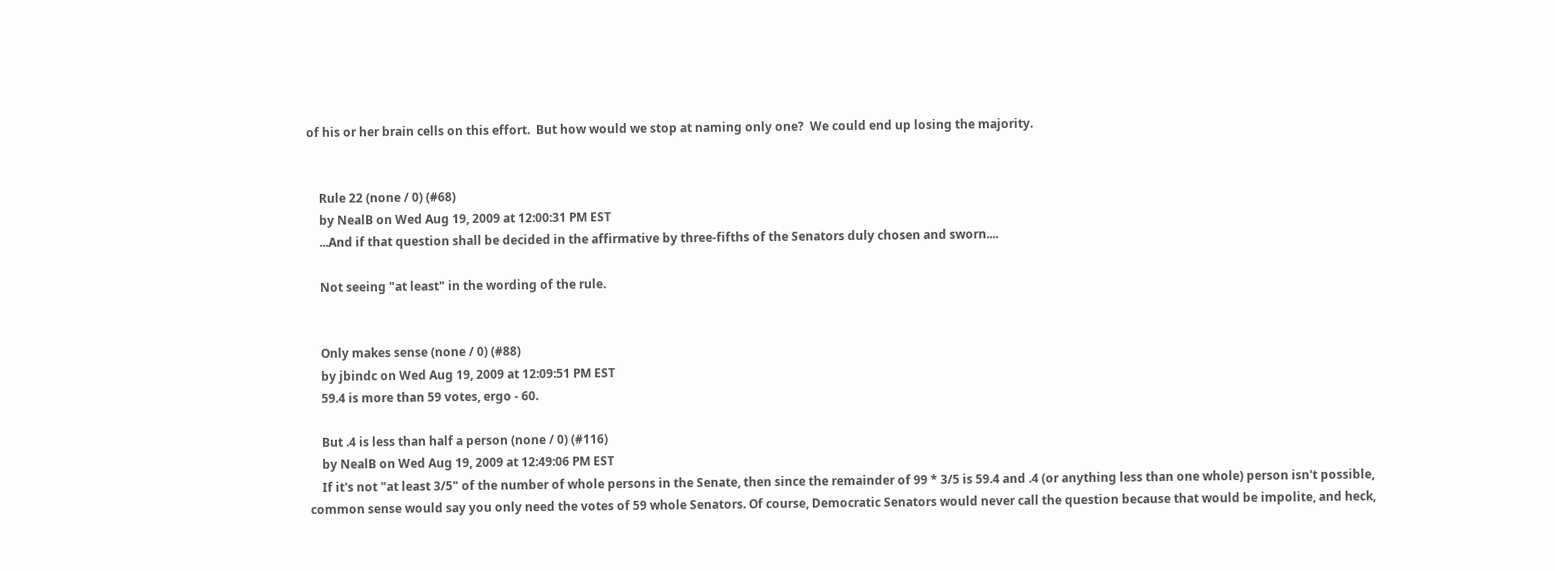of his or her brain cells on this effort.  But how would we stop at naming only one?  We could end up losing the majority.


    Rule 22 (none / 0) (#68)
    by NealB on Wed Aug 19, 2009 at 12:00:31 PM EST
    ...And if that question shall be decided in the affirmative by three-fifths of the Senators duly chosen and sworn....

    Not seeing "at least" in the wording of the rule.


    Only makes sense (none / 0) (#88)
    by jbindc on Wed Aug 19, 2009 at 12:09:51 PM EST
    59.4 is more than 59 votes, ergo - 60.

    But .4 is less than half a person (none / 0) (#116)
    by NealB on Wed Aug 19, 2009 at 12:49:06 PM EST
    If it's not "at least 3/5" of the number of whole persons in the Senate, then since the remainder of 99 * 3/5 is 59.4 and .4 (or anything less than one whole) person isn't possible, common sense would say you only need the votes of 59 whole Senators. Of course, Democratic Senators would never call the question because that would be impolite, and heck,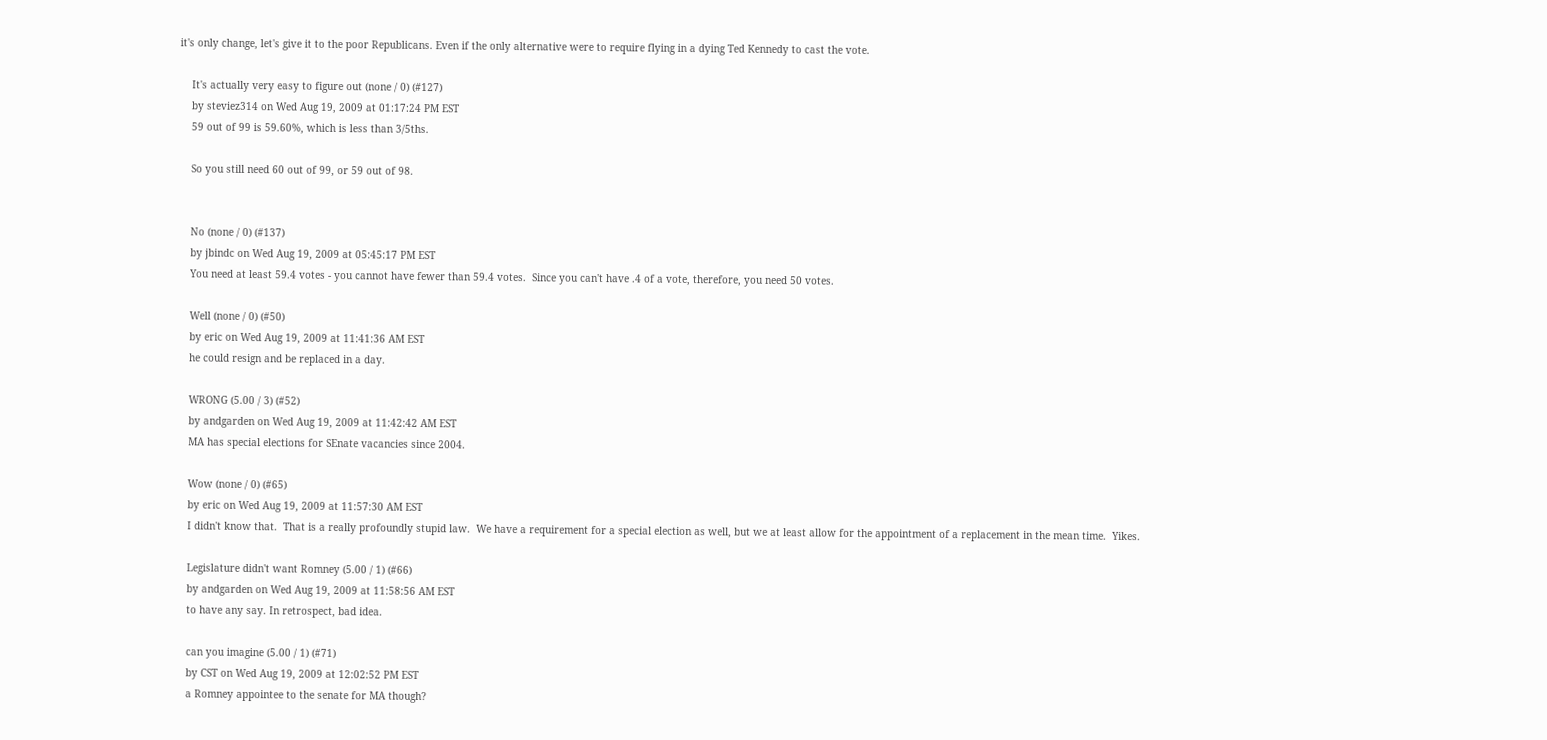it's only change, let's give it to the poor Republicans. Even if the only alternative were to require flying in a dying Ted Kennedy to cast the vote.

    It's actually very easy to figure out (none / 0) (#127)
    by steviez314 on Wed Aug 19, 2009 at 01:17:24 PM EST
    59 out of 99 is 59.60%, which is less than 3/5ths.

    So you still need 60 out of 99, or 59 out of 98.


    No (none / 0) (#137)
    by jbindc on Wed Aug 19, 2009 at 05:45:17 PM EST
    You need at least 59.4 votes - you cannot have fewer than 59.4 votes.  Since you can't have .4 of a vote, therefore, you need 50 votes.

    Well (none / 0) (#50)
    by eric on Wed Aug 19, 2009 at 11:41:36 AM EST
    he could resign and be replaced in a day.

    WRONG (5.00 / 3) (#52)
    by andgarden on Wed Aug 19, 2009 at 11:42:42 AM EST
    MA has special elections for SEnate vacancies since 2004.

    Wow (none / 0) (#65)
    by eric on Wed Aug 19, 2009 at 11:57:30 AM EST
    I didn't know that.  That is a really profoundly stupid law.  We have a requirement for a special election as well, but we at least allow for the appointment of a replacement in the mean time.  Yikes.

    Legislature didn't want Romney (5.00 / 1) (#66)
    by andgarden on Wed Aug 19, 2009 at 11:58:56 AM EST
    to have any say. In retrospect, bad idea.

    can you imagine (5.00 / 1) (#71)
    by CST on Wed Aug 19, 2009 at 12:02:52 PM EST
    a Romney appointee to the senate for MA though?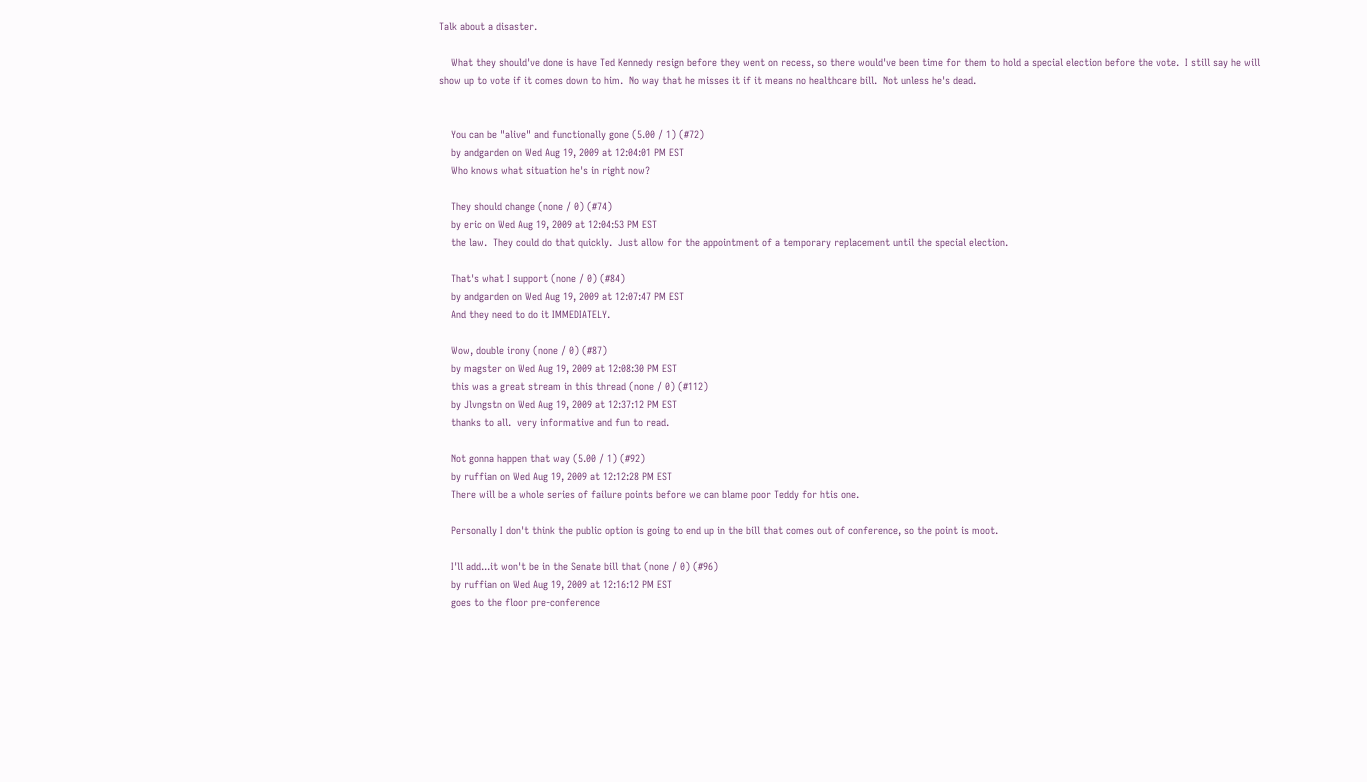Talk about a disaster.

    What they should've done is have Ted Kennedy resign before they went on recess, so there would've been time for them to hold a special election before the vote.  I still say he will show up to vote if it comes down to him.  No way that he misses it if it means no healthcare bill.  Not unless he's dead.


    You can be "alive" and functionally gone (5.00 / 1) (#72)
    by andgarden on Wed Aug 19, 2009 at 12:04:01 PM EST
    Who knows what situation he's in right now?

    They should change (none / 0) (#74)
    by eric on Wed Aug 19, 2009 at 12:04:53 PM EST
    the law.  They could do that quickly.  Just allow for the appointment of a temporary replacement until the special election.

    That's what I support (none / 0) (#84)
    by andgarden on Wed Aug 19, 2009 at 12:07:47 PM EST
    And they need to do it IMMEDIATELY.

    Wow, double irony (none / 0) (#87)
    by magster on Wed Aug 19, 2009 at 12:08:30 PM EST
    this was a great stream in this thread (none / 0) (#112)
    by Jlvngstn on Wed Aug 19, 2009 at 12:37:12 PM EST
    thanks to all.  very informative and fun to read.

    Not gonna happen that way (5.00 / 1) (#92)
    by ruffian on Wed Aug 19, 2009 at 12:12:28 PM EST
    There will be a whole series of failure points before we can blame poor Teddy for htis one.

    Personally I don't think the public option is going to end up in the bill that comes out of conference, so the point is moot.

    I'll add...it won't be in the Senate bill that (none / 0) (#96)
    by ruffian on Wed Aug 19, 2009 at 12:16:12 PM EST
    goes to the floor pre-conference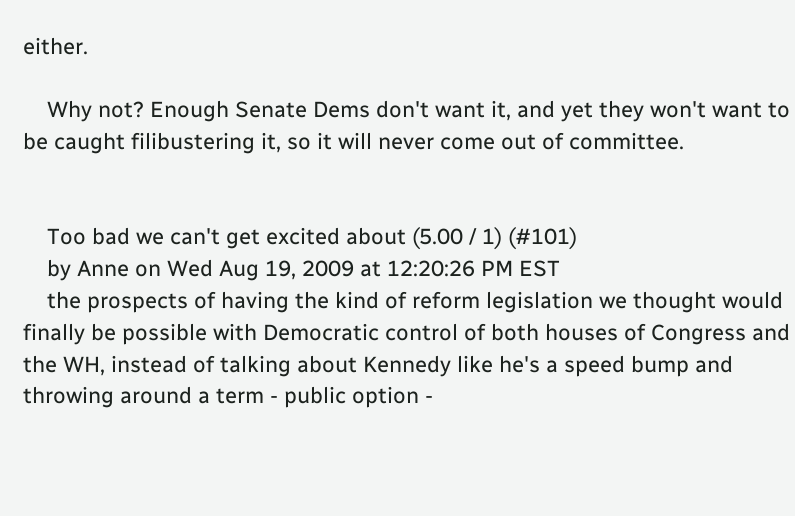either.

    Why not? Enough Senate Dems don't want it, and yet they won't want to be caught filibustering it, so it will never come out of committee.


    Too bad we can't get excited about (5.00 / 1) (#101)
    by Anne on Wed Aug 19, 2009 at 12:20:26 PM EST
    the prospects of having the kind of reform legislation we thought would finally be possible with Democratic control of both houses of Congress and the WH, instead of talking about Kennedy like he's a speed bump and throwing around a term - public option -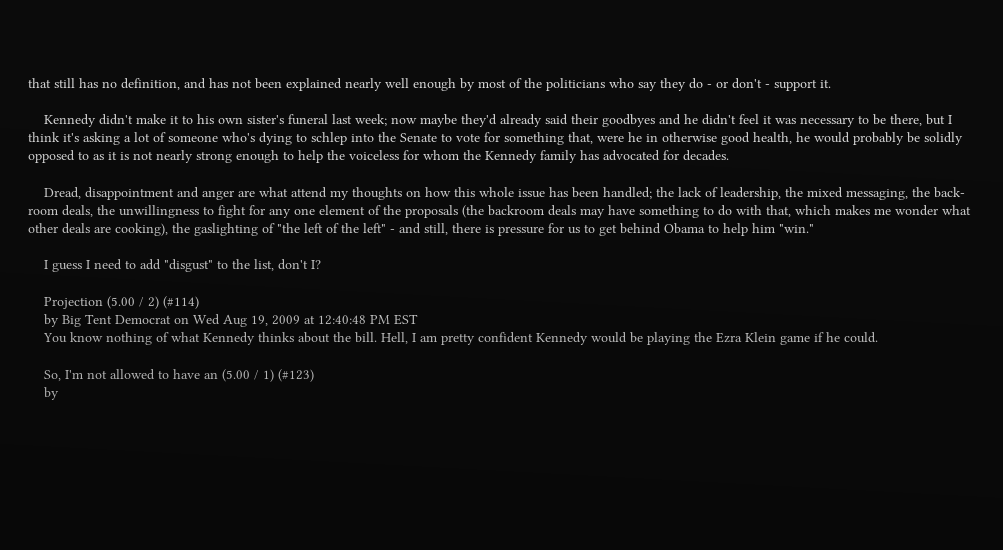that still has no definition, and has not been explained nearly well enough by most of the politicians who say they do - or don't - support it.

    Kennedy didn't make it to his own sister's funeral last week; now maybe they'd already said their goodbyes and he didn't feel it was necessary to be there, but I think it's asking a lot of someone who's dying to schlep into the Senate to vote for something that, were he in otherwise good health, he would probably be solidly opposed to as it is not nearly strong enough to help the voiceless for whom the Kennedy family has advocated for decades.

    Dread, disappointment and anger are what attend my thoughts on how this whole issue has been handled; the lack of leadership, the mixed messaging, the back-room deals, the unwillingness to fight for any one element of the proposals (the backroom deals may have something to do with that, which makes me wonder what other deals are cooking), the gaslighting of "the left of the left" - and still, there is pressure for us to get behind Obama to help him "win."

    I guess I need to add "disgust" to the list, don't I?

    Projection (5.00 / 2) (#114)
    by Big Tent Democrat on Wed Aug 19, 2009 at 12:40:48 PM EST
    You know nothing of what Kennedy thinks about the bill. Hell, I am pretty confident Kennedy would be playing the Ezra Klein game if he could.

    So, I'm not allowed to have an (5.00 / 1) (#123)
    by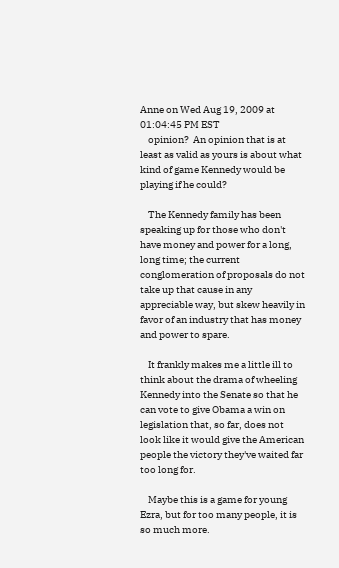Anne on Wed Aug 19, 2009 at 01:04:45 PM EST
    opinion?  An opinion that is at least as valid as yours is about what kind of game Kennedy would be playing if he could?

    The Kennedy family has been speaking up for those who don't have money and power for a long, long time; the current conglomeration of proposals do not take up that cause in any appreciable way, but skew heavily in favor of an industry that has money and power to spare.

    It frankly makes me a little ill to think about the drama of wheeling Kennedy into the Senate so that he can vote to give Obama a win on legislation that, so far, does not look like it would give the American people the victory they've waited far too long for.

    Maybe this is a game for young Ezra, but for too many people, it is so much more.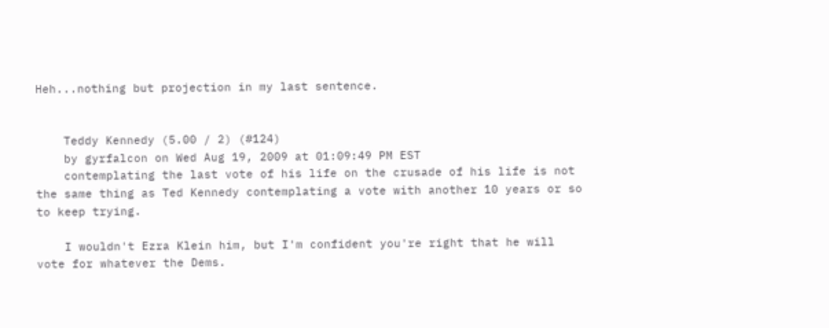Heh...nothing but projection in my last sentence.


    Teddy Kennedy (5.00 / 2) (#124)
    by gyrfalcon on Wed Aug 19, 2009 at 01:09:49 PM EST
    contemplating the last vote of his life on the crusade of his life is not the same thing as Ted Kennedy contemplating a vote with another 10 years or so to keep trying.

    I wouldn't Ezra Klein him, but I'm confident you're right that he will vote for whatever the Dems.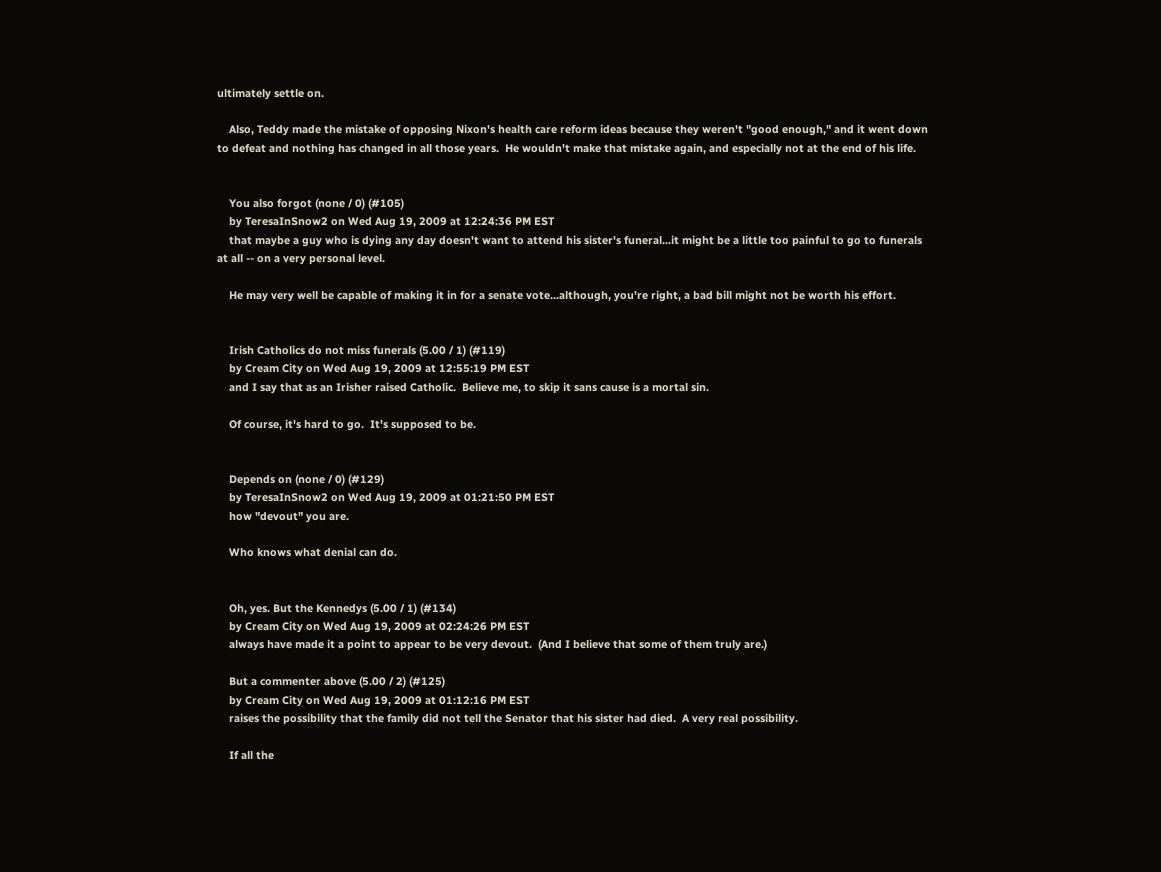ultimately settle on.

    Also, Teddy made the mistake of opposing Nixon's health care reform ideas because they weren't "good enough," and it went down to defeat and nothing has changed in all those years.  He wouldn't make that mistake again, and especially not at the end of his life.


    You also forgot (none / 0) (#105)
    by TeresaInSnow2 on Wed Aug 19, 2009 at 12:24:36 PM EST
    that maybe a guy who is dying any day doesn't want to attend his sister's funeral...it might be a little too painful to go to funerals at all -- on a very personal level.

    He may very well be capable of making it in for a senate vote...although, you're right, a bad bill might not be worth his effort.


    Irish Catholics do not miss funerals (5.00 / 1) (#119)
    by Cream City on Wed Aug 19, 2009 at 12:55:19 PM EST
    and I say that as an Irisher raised Catholic.  Believe me, to skip it sans cause is a mortal sin.

    Of course, it's hard to go.  It's supposed to be.


    Depends on (none / 0) (#129)
    by TeresaInSnow2 on Wed Aug 19, 2009 at 01:21:50 PM EST
    how "devout" you are.

    Who knows what denial can do.


    Oh, yes. But the Kennedys (5.00 / 1) (#134)
    by Cream City on Wed Aug 19, 2009 at 02:24:26 PM EST
    always have made it a point to appear to be very devout.  (And I believe that some of them truly are.)

    But a commenter above (5.00 / 2) (#125)
    by Cream City on Wed Aug 19, 2009 at 01:12:16 PM EST
    raises the possibility that the family did not tell the Senator that his sister had died.  A very real possibility.

    If all the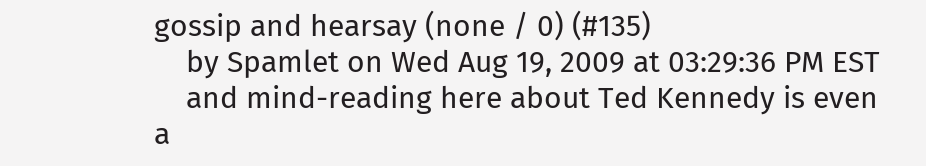gossip and hearsay (none / 0) (#135)
    by Spamlet on Wed Aug 19, 2009 at 03:29:36 PM EST
    and mind-reading here about Ted Kennedy is even a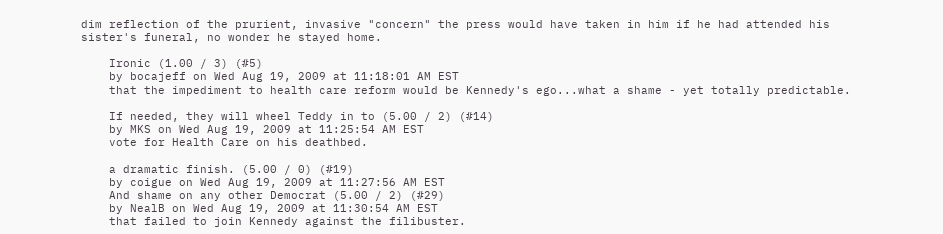dim reflection of the prurient, invasive "concern" the press would have taken in him if he had attended his sister's funeral, no wonder he stayed home.

    Ironic (1.00 / 3) (#5)
    by bocajeff on Wed Aug 19, 2009 at 11:18:01 AM EST
    that the impediment to health care reform would be Kennedy's ego...what a shame - yet totally predictable.

    If needed, they will wheel Teddy in to (5.00 / 2) (#14)
    by MKS on Wed Aug 19, 2009 at 11:25:54 AM EST
    vote for Health Care on his deathbed.

    a dramatic finish. (5.00 / 0) (#19)
    by coigue on Wed Aug 19, 2009 at 11:27:56 AM EST
    And shame on any other Democrat (5.00 / 2) (#29)
    by NealB on Wed Aug 19, 2009 at 11:30:54 AM EST
    that failed to join Kennedy against the filibuster.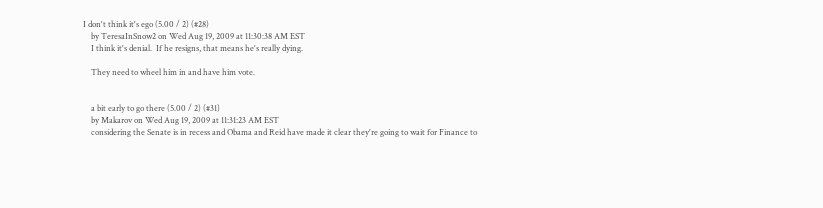I don't think it's ego (5.00 / 2) (#28)
    by TeresaInSnow2 on Wed Aug 19, 2009 at 11:30:38 AM EST
    I think it's denial.  If he resigns, that means he's really dying.

    They need to wheel him in and have him vote.


    a bit early to go there (5.00 / 2) (#31)
    by Makarov on Wed Aug 19, 2009 at 11:31:23 AM EST
    considering the Senate is in recess and Obama and Reid have made it clear they're going to wait for Finance to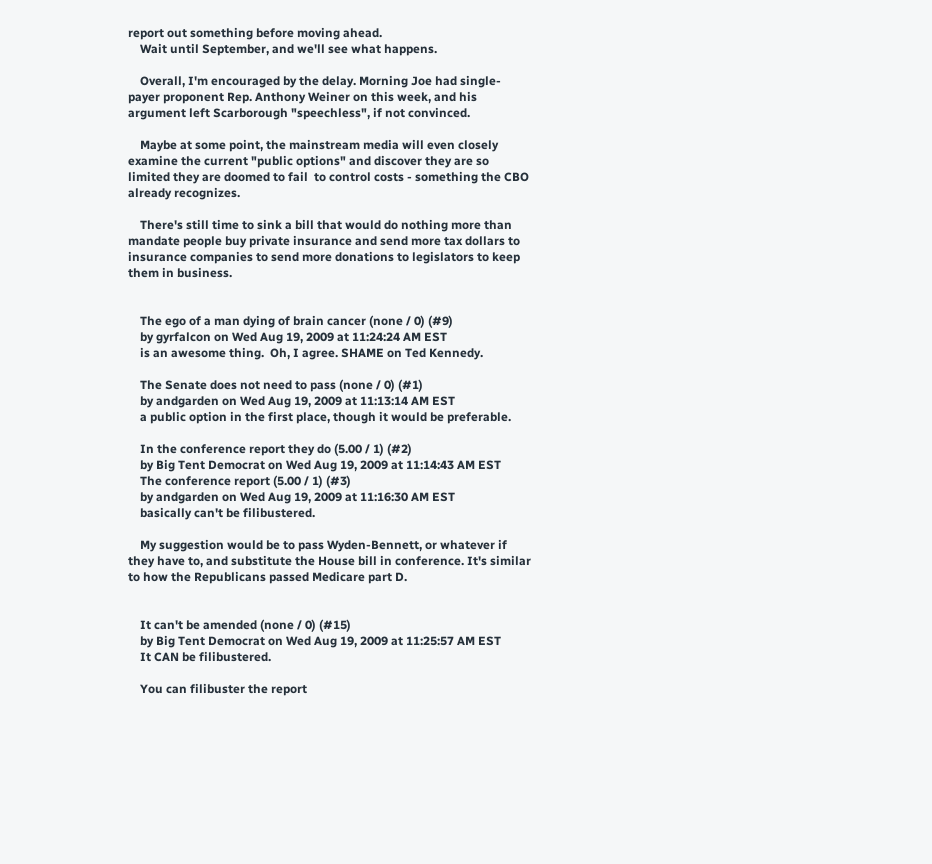report out something before moving ahead.
    Wait until September, and we'll see what happens.

    Overall, I'm encouraged by the delay. Morning Joe had single-payer proponent Rep. Anthony Weiner on this week, and his argument left Scarborough "speechless", if not convinced.

    Maybe at some point, the mainstream media will even closely examine the current "public options" and discover they are so limited they are doomed to fail  to control costs - something the CBO already recognizes.

    There's still time to sink a bill that would do nothing more than mandate people buy private insurance and send more tax dollars to insurance companies to send more donations to legislators to keep them in business.


    The ego of a man dying of brain cancer (none / 0) (#9)
    by gyrfalcon on Wed Aug 19, 2009 at 11:24:24 AM EST
    is an awesome thing.  Oh, I agree. SHAME on Ted Kennedy.

    The Senate does not need to pass (none / 0) (#1)
    by andgarden on Wed Aug 19, 2009 at 11:13:14 AM EST
    a public option in the first place, though it would be preferable.

    In the conference report they do (5.00 / 1) (#2)
    by Big Tent Democrat on Wed Aug 19, 2009 at 11:14:43 AM EST
    The conference report (5.00 / 1) (#3)
    by andgarden on Wed Aug 19, 2009 at 11:16:30 AM EST
    basically can't be filibustered.

    My suggestion would be to pass Wyden-Bennett, or whatever if they have to, and substitute the House bill in conference. It's similar to how the Republicans passed Medicare part D.


    It can't be amended (none / 0) (#15)
    by Big Tent Democrat on Wed Aug 19, 2009 at 11:25:57 AM EST
    It CAN be filibustered.

    You can filibuster the report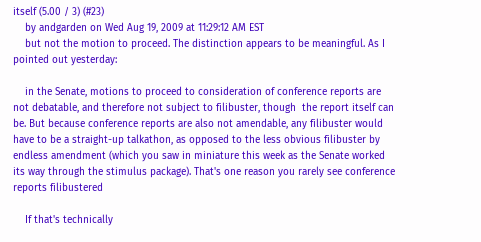itself (5.00 / 3) (#23)
    by andgarden on Wed Aug 19, 2009 at 11:29:12 AM EST
    but not the motion to proceed. The distinction appears to be meaningful. As I pointed out yesterday:

    in the Senate, motions to proceed to consideration of conference reports are not debatable, and therefore not subject to filibuster, though  the report itself can be. But because conference reports are also not amendable, any filibuster would have to be a straight-up talkathon, as opposed to the less obvious filibuster by endless amendment (which you saw in miniature this week as the Senate worked its way through the stimulus package). That's one reason you rarely see conference reports filibustered

    If that's technically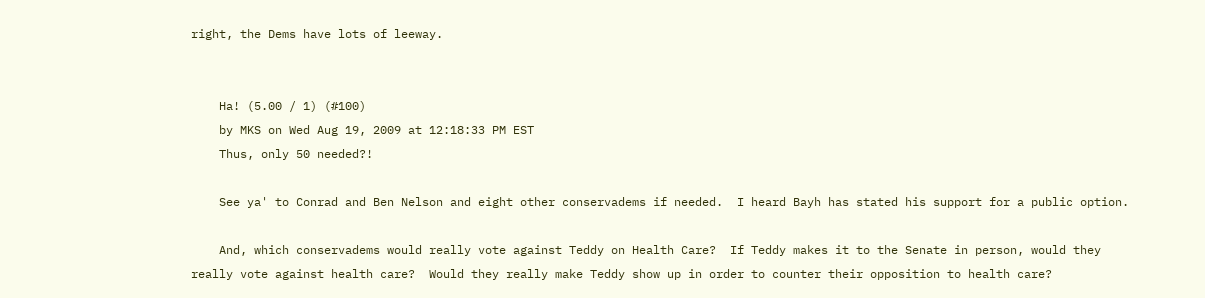right, the Dems have lots of leeway.


    Ha! (5.00 / 1) (#100)
    by MKS on Wed Aug 19, 2009 at 12:18:33 PM EST
    Thus, only 50 needed?!

    See ya' to Conrad and Ben Nelson and eight other conservadems if needed.  I heard Bayh has stated his support for a public option.

    And, which conservadems would really vote against Teddy on Health Care?  If Teddy makes it to the Senate in person, would they really vote against health care?  Would they really make Teddy show up in order to counter their opposition to health care?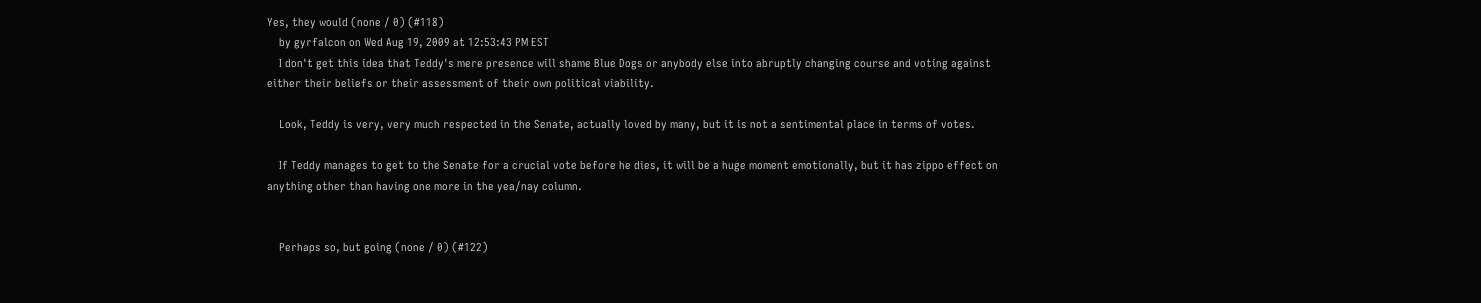Yes, they would (none / 0) (#118)
    by gyrfalcon on Wed Aug 19, 2009 at 12:53:43 PM EST
    I don't get this idea that Teddy's mere presence will shame Blue Dogs or anybody else into abruptly changing course and voting against either their beliefs or their assessment of their own political viability.

    Look, Teddy is very, very much respected in the Senate, actually loved by many, but it is not a sentimental place in terms of votes.

    If Teddy manages to get to the Senate for a crucial vote before he dies, it will be a huge moment emotionally, but it has zippo effect on anything other than having one more in the yea/nay column.


    Perhaps so, but going (none / 0) (#122)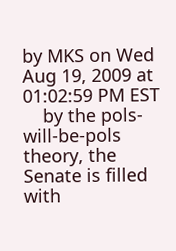by MKS on Wed Aug 19, 2009 at 01:02:59 PM EST
    by the pols-will-be-pols theory, the Senate is filled with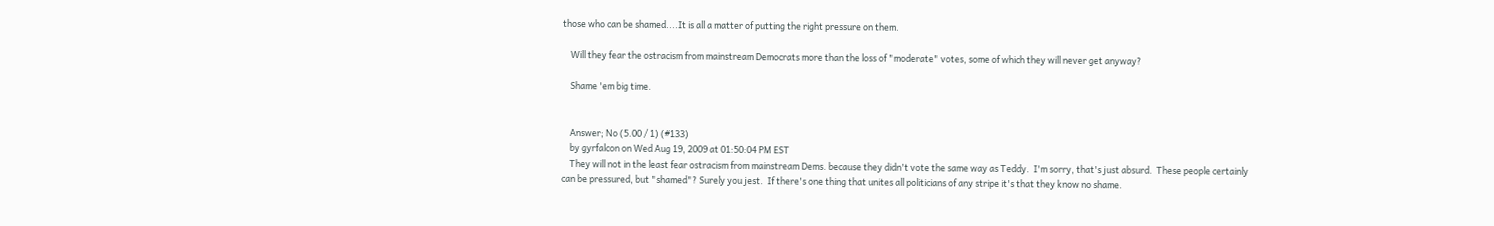those who can be shamed....It is all a matter of putting the right pressure on them.

    Will they fear the ostracism from mainstream Democrats more than the loss of "moderate" votes, some of which they will never get anyway?

    Shame 'em big time.


    Answer; No (5.00 / 1) (#133)
    by gyrfalcon on Wed Aug 19, 2009 at 01:50:04 PM EST
    They will not in the least fear ostracism from mainstream Dems. because they didn't vote the same way as Teddy.  I'm sorry, that's just absurd.  These people certainly can be pressured, but "shamed"? Surely you jest.  If there's one thing that unites all politicians of any stripe it's that they know no shame.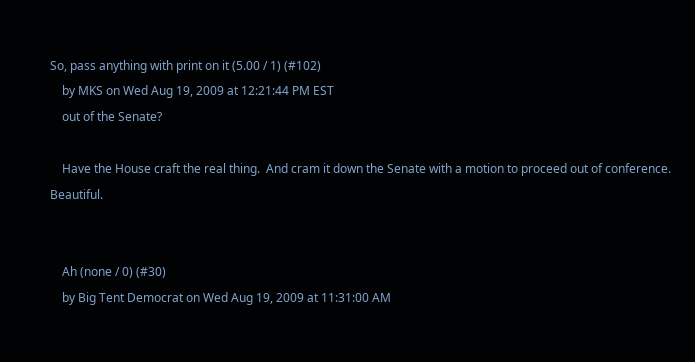So, pass anything with print on it (5.00 / 1) (#102)
    by MKS on Wed Aug 19, 2009 at 12:21:44 PM EST
    out of the Senate?

    Have the House craft the real thing.  And cram it down the Senate with a motion to proceed out of conference.  Beautiful.


    Ah (none / 0) (#30)
    by Big Tent Democrat on Wed Aug 19, 2009 at 11:31:00 AM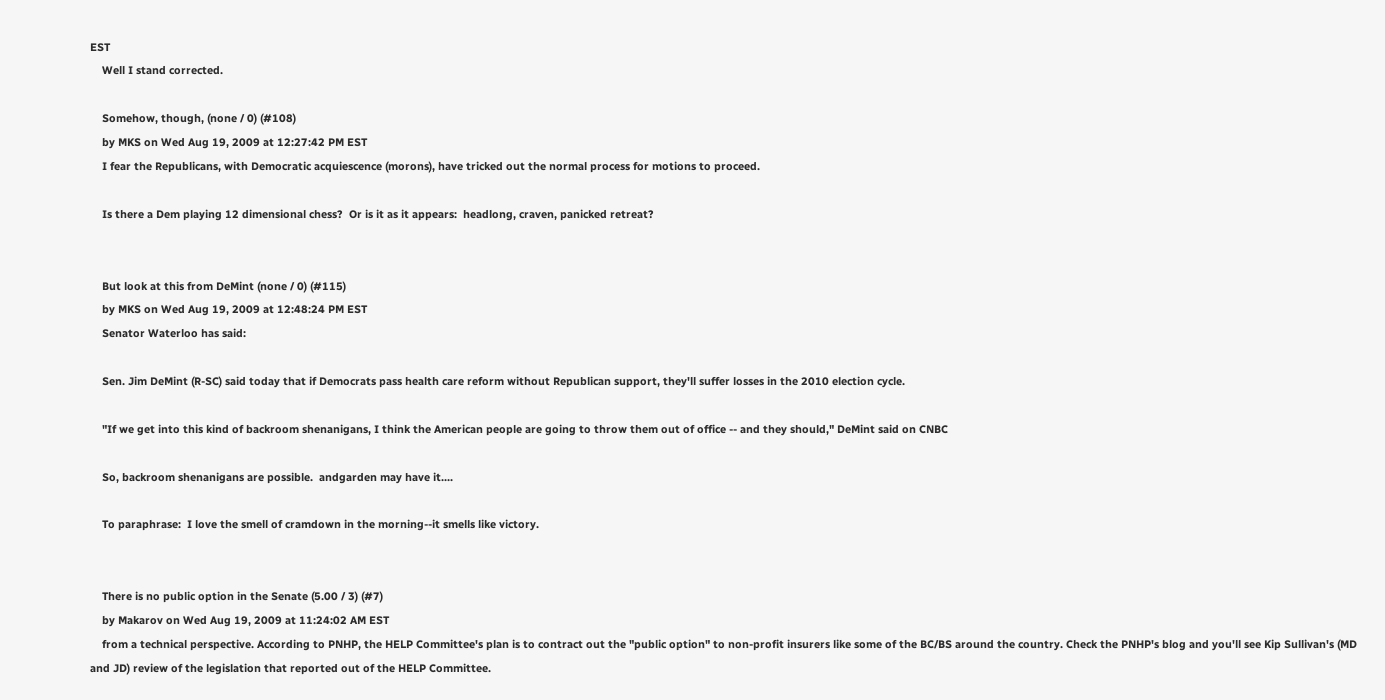EST
    Well I stand corrected.

    Somehow, though, (none / 0) (#108)
    by MKS on Wed Aug 19, 2009 at 12:27:42 PM EST
    I fear the Republicans, with Democratic acquiescence (morons), have tricked out the normal process for motions to proceed.

    Is there a Dem playing 12 dimensional chess?  Or is it as it appears:  headlong, craven, panicked retreat?


    But look at this from DeMint (none / 0) (#115)
    by MKS on Wed Aug 19, 2009 at 12:48:24 PM EST
    Senator Waterloo has said:

    Sen. Jim DeMint (R-SC) said today that if Democrats pass health care reform without Republican support, they'll suffer losses in the 2010 election cycle.

    "If we get into this kind of backroom shenanigans, I think the American people are going to throw them out of office -- and they should," DeMint said on CNBC

    So, backroom shenanigans are possible.  andgarden may have it....

    To paraphrase:  I love the smell of cramdown in the morning--it smells like victory.


    There is no public option in the Senate (5.00 / 3) (#7)
    by Makarov on Wed Aug 19, 2009 at 11:24:02 AM EST
    from a technical perspective. According to PNHP, the HELP Committee's plan is to contract out the "public option" to non-profit insurers like some of the BC/BS around the country. Check the PNHP's blog and you'll see Kip Sullivan's (MD and JD) review of the legislation that reported out of the HELP Committee.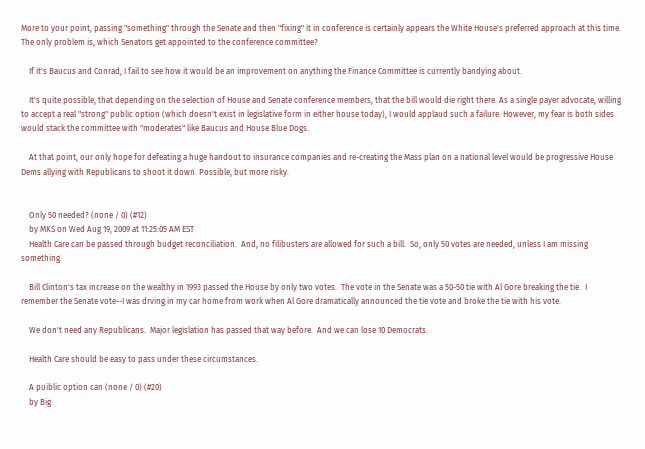More to your point, passing "something" through the Senate and then "fixing" it in conference is certainly appears the White House's preferred approach at this time. The only problem is, which Senators get appointed to the conference committee?

    If it's Baucus and Conrad, I fail to see how it would be an improvement on anything the Finance Committee is currently bandying about.

    It's quite possible, that depending on the selection of House and Senate conference members, that the bill would die right there. As a single payer advocate, willing to accept a real "strong" public option (which doesn't exist in legislative form in either house today), I would applaud such a failure. However, my fear is both sides would stack the committee with "moderates" like Baucus and House Blue Dogs.

    At that point, our only hope for defeating a huge handout to insurance companies and re-creating the Mass plan on a national level would be progressive House Dems allying with Republicans to shoot it down. Possible, but more risky.


    Only 50 needed? (none / 0) (#12)
    by MKS on Wed Aug 19, 2009 at 11:25:05 AM EST
    Health Care can be passed through budget reconciliation.  And, no filibusters are allowed for such a bill.  So, only 50 votes are needed, unless I am missing something.

    Bill Clinton's tax increase on the wealthy in 1993 passed the House by only two votes.  The vote in the Senate was a 50-50 tie with Al Gore breaking the tie.  I remember the Senate vote--I was drving in my car home from work when Al Gore dramatically announced the tie vote and broke the tie with his vote.

    We don't need any Republicans.  Major legislation has passed that way before.  And we can lose 10 Democrats.

    Health Care should be easy to pass under these circumstances.

    A puiblic option can (none / 0) (#20)
    by Big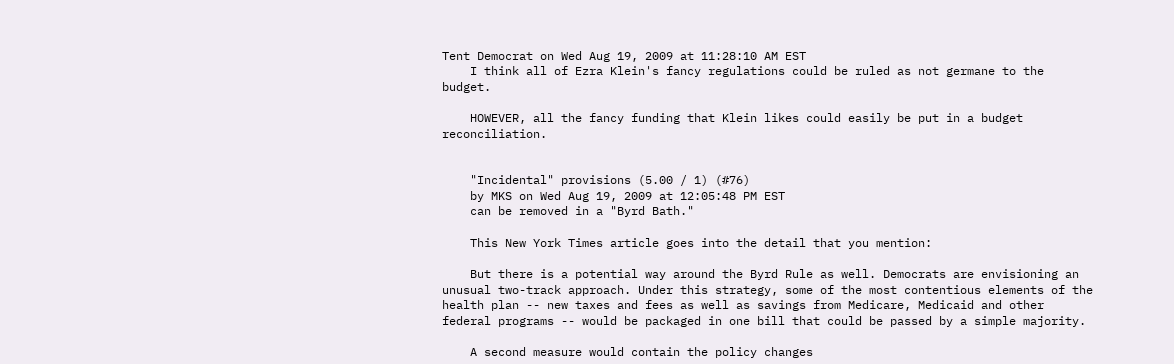Tent Democrat on Wed Aug 19, 2009 at 11:28:10 AM EST
    I think all of Ezra Klein's fancy regulations could be ruled as not germane to the budget.

    HOWEVER, all the fancy funding that Klein likes could easily be put in a budget reconciliation.


    "Incidental" provisions (5.00 / 1) (#76)
    by MKS on Wed Aug 19, 2009 at 12:05:48 PM EST
    can be removed in a "Byrd Bath."

    This New York Times article goes into the detail that you mention:

    But there is a potential way around the Byrd Rule as well. Democrats are envisioning an unusual two-track approach. Under this strategy, some of the most contentious elements of the health plan -- new taxes and fees as well as savings from Medicare, Medicaid and other federal programs -- would be packaged in one bill that could be passed by a simple majority.

    A second measure would contain the policy changes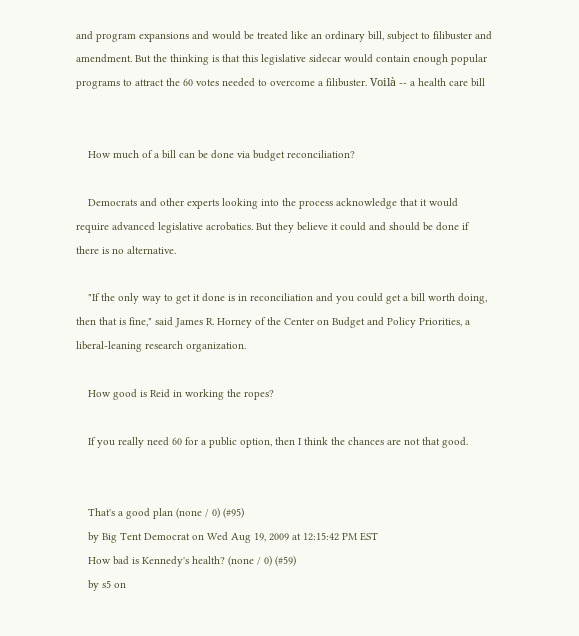and program expansions and would be treated like an ordinary bill, subject to filibuster and amendment. But the thinking is that this legislative sidecar would contain enough popular programs to attract the 60 votes needed to overcome a filibuster. Voilà -- a health care bill


    How much of a bill can be done via budget reconciliation?

    Democrats and other experts looking into the process acknowledge that it would require advanced legislative acrobatics. But they believe it could and should be done if there is no alternative.

    "If the only way to get it done is in reconciliation and you could get a bill worth doing, then that is fine," said James R. Horney of the Center on Budget and Policy Priorities, a liberal-leaning research organization.

    How good is Reid in working the ropes?

    If you really need 60 for a public option, then I think the chances are not that good.


    That's a good plan (none / 0) (#95)
    by Big Tent Democrat on Wed Aug 19, 2009 at 12:15:42 PM EST
    How bad is Kennedy's health? (none / 0) (#59)
    by s5 on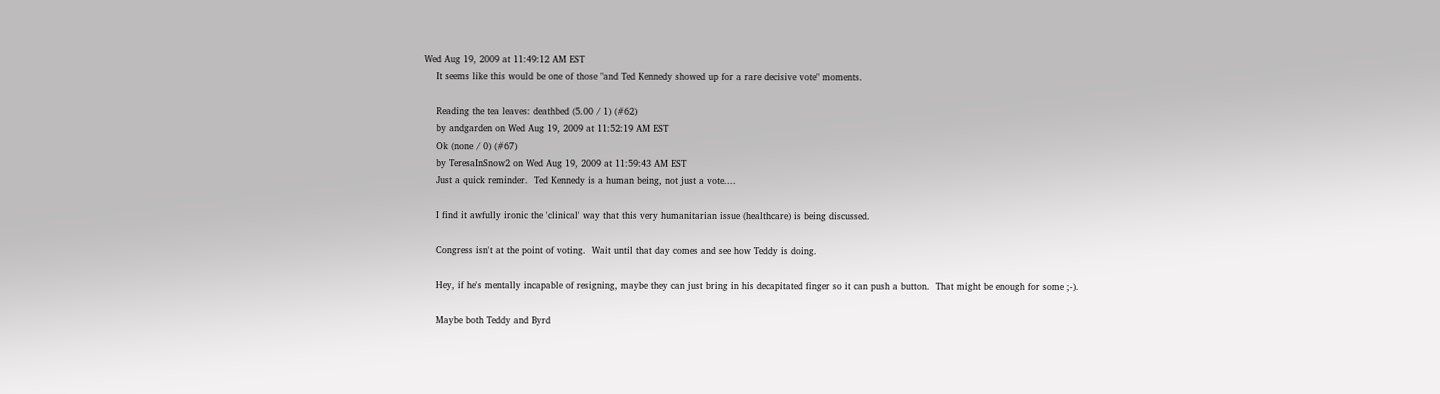Wed Aug 19, 2009 at 11:49:12 AM EST
    It seems like this would be one of those "and Ted Kennedy showed up for a rare decisive vote" moments.

    Reading the tea leaves: deathbed (5.00 / 1) (#62)
    by andgarden on Wed Aug 19, 2009 at 11:52:19 AM EST
    Ok (none / 0) (#67)
    by TeresaInSnow2 on Wed Aug 19, 2009 at 11:59:43 AM EST
    Just a quick reminder.  Ted Kennedy is a human being, not just a vote....

    I find it awfully ironic the 'clinical' way that this very humanitarian issue (healthcare) is being discussed.

    Congress isn't at the point of voting.  Wait until that day comes and see how Teddy is doing.

    Hey, if he's mentally incapable of resigning, maybe they can just bring in his decapitated finger so it can push a button.  That might be enough for some ;-).

    Maybe both Teddy and Byrd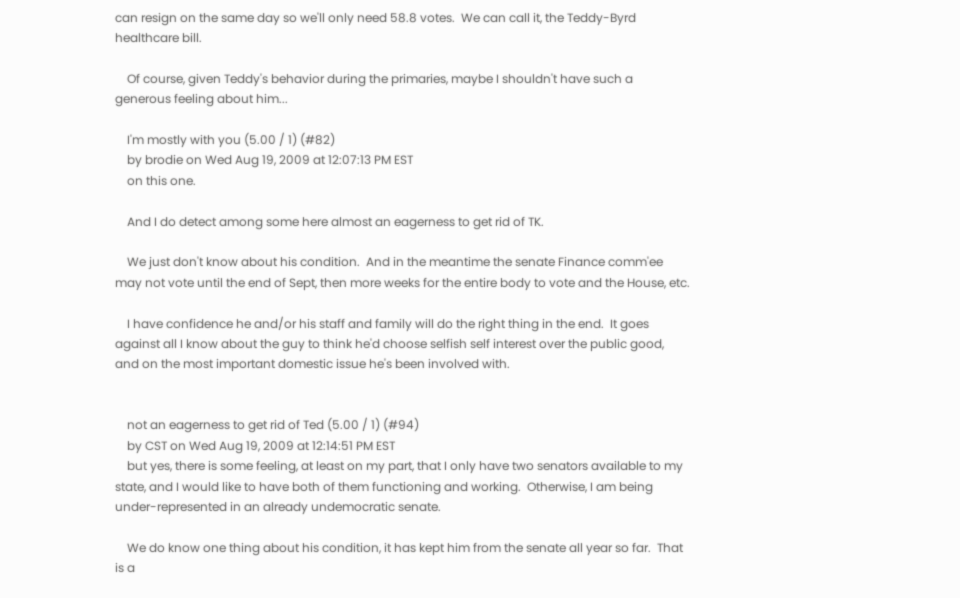can resign on the same day so we'll only need 58.8 votes.  We can call it, the Teddy-Byrd healthcare bill.

    Of course, given Teddy's behavior during the primaries, maybe I shouldn't have such a generous feeling about him...

    I'm mostly with you (5.00 / 1) (#82)
    by brodie on Wed Aug 19, 2009 at 12:07:13 PM EST
    on this one.

    And I do detect among some here almost an eagerness to get rid of TK.

    We just don't know about his condition.  And in the meantime the senate Finance comm'ee may not vote until the end of Sept, then more weeks for the entire body to vote and the House, etc.

    I have confidence he and/or his staff and family will do the right thing in the end.  It goes against all I know about the guy to think he'd choose selfish self interest over the public good, and on the most important domestic issue he's been involved with.


    not an eagerness to get rid of Ted (5.00 / 1) (#94)
    by CST on Wed Aug 19, 2009 at 12:14:51 PM EST
    but yes, there is some feeling, at least on my part, that I only have two senators available to my state, and I would like to have both of them functioning and working.  Otherwise, I am being under-represented in an already undemocratic senate.

    We do know one thing about his condition, it has kept him from the senate all year so far.  That is a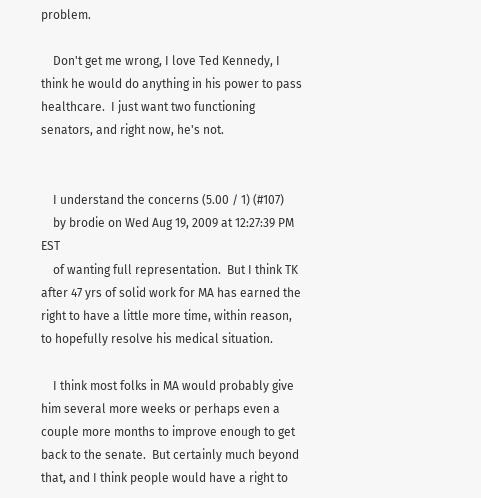problem.

    Don't get me wrong, I love Ted Kennedy, I think he would do anything in his power to pass healthcare.  I just want two functioning senators, and right now, he's not.


    I understand the concerns (5.00 / 1) (#107)
    by brodie on Wed Aug 19, 2009 at 12:27:39 PM EST
    of wanting full representation.  But I think TK after 47 yrs of solid work for MA has earned the right to have a little more time, within reason, to hopefully resolve his medical situation.

    I think most folks in MA would probably give him several more weeks or perhaps even a couple more months to improve enough to get back to the senate.  But certainly much beyond that, and I think people would have a right to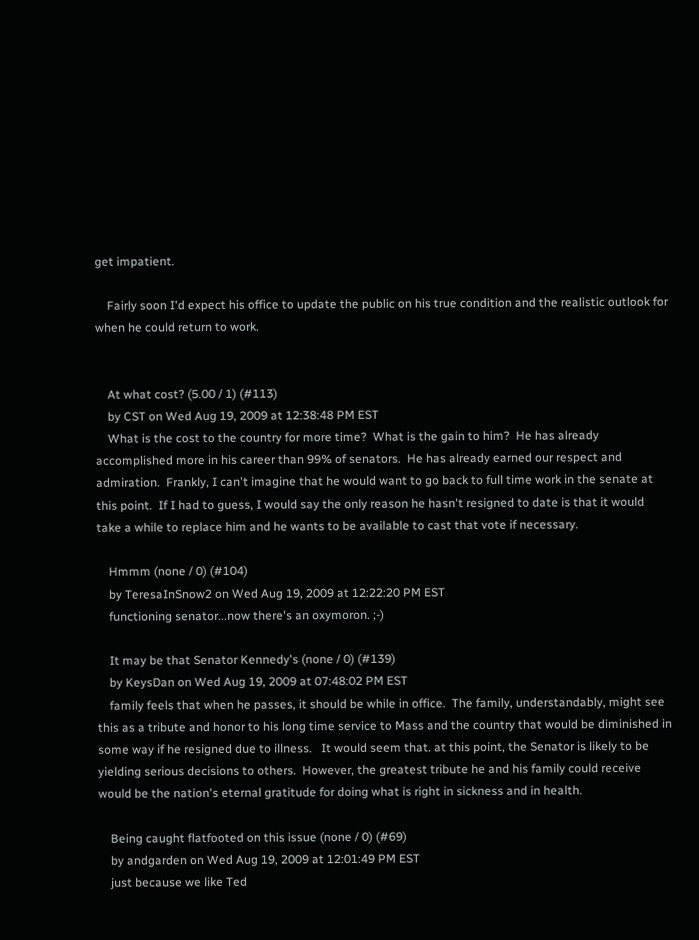get impatient.

    Fairly soon I'd expect his office to update the public on his true condition and the realistic outlook for when he could return to work.


    At what cost? (5.00 / 1) (#113)
    by CST on Wed Aug 19, 2009 at 12:38:48 PM EST
    What is the cost to the country for more time?  What is the gain to him?  He has already accomplished more in his career than 99% of senators.  He has already earned our respect and admiration.  Frankly, I can't imagine that he would want to go back to full time work in the senate at this point.  If I had to guess, I would say the only reason he hasn't resigned to date is that it would take a while to replace him and he wants to be available to cast that vote if necessary.

    Hmmm (none / 0) (#104)
    by TeresaInSnow2 on Wed Aug 19, 2009 at 12:22:20 PM EST
    functioning senator...now there's an oxymoron. ;-)

    It may be that Senator Kennedy's (none / 0) (#139)
    by KeysDan on Wed Aug 19, 2009 at 07:48:02 PM EST
    family feels that when he passes, it should be while in office.  The family, understandably, might see this as a tribute and honor to his long time service to Mass and the country that would be diminished in some way if he resigned due to illness.   It would seem that. at this point, the Senator is likely to be yielding serious decisions to others.  However, the greatest tribute he and his family could receive would be the nation's eternal gratitude for doing what is right in sickness and in health.

    Being caught flatfooted on this issue (none / 0) (#69)
    by andgarden on Wed Aug 19, 2009 at 12:01:49 PM EST
    just because we like Ted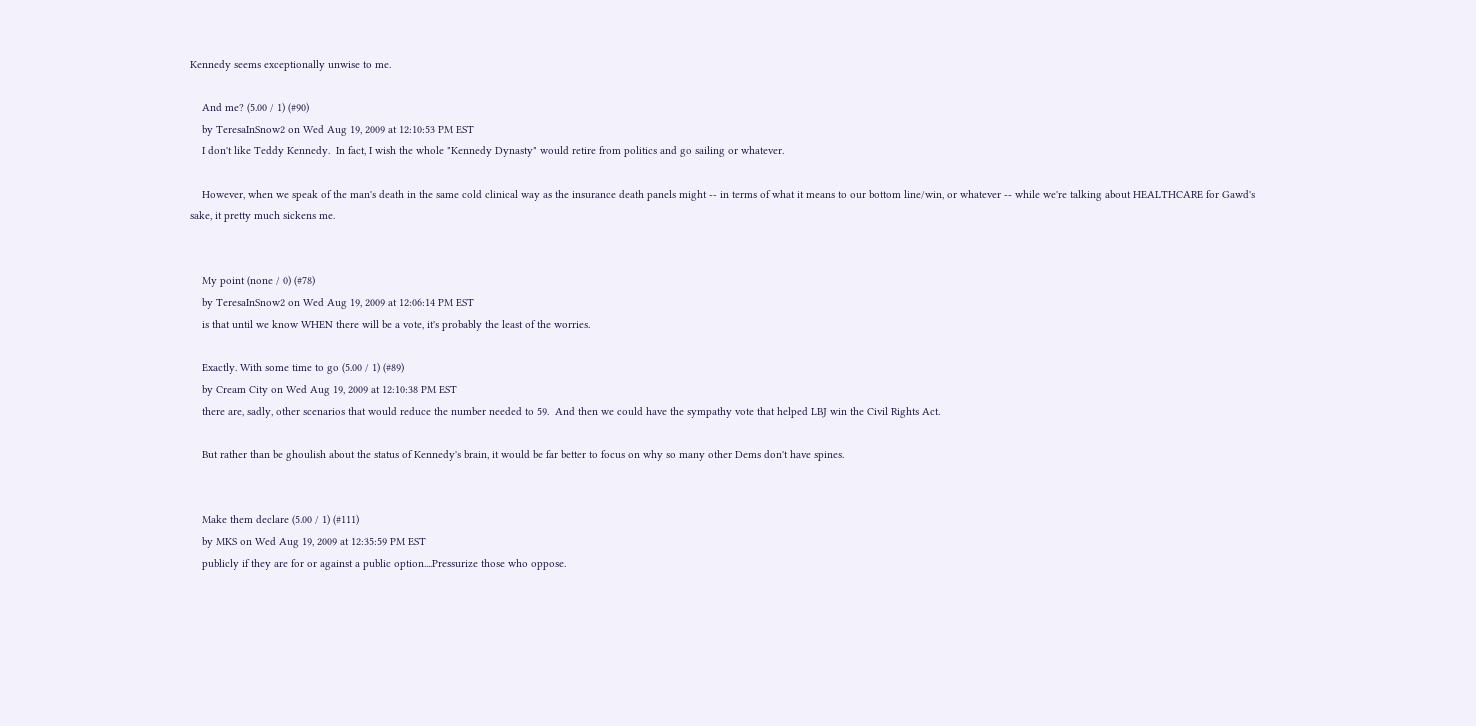Kennedy seems exceptionally unwise to me.

    And me? (5.00 / 1) (#90)
    by TeresaInSnow2 on Wed Aug 19, 2009 at 12:10:53 PM EST
    I don't like Teddy Kennedy.  In fact, I wish the whole "Kennedy Dynasty" would retire from politics and go sailing or whatever.

    However, when we speak of the man's death in the same cold clinical way as the insurance death panels might -- in terms of what it means to our bottom line/win, or whatever -- while we're talking about HEALTHCARE for Gawd's sake, it pretty much sickens me.


    My point (none / 0) (#78)
    by TeresaInSnow2 on Wed Aug 19, 2009 at 12:06:14 PM EST
    is that until we know WHEN there will be a vote, it's probably the least of the worries.

    Exactly. With some time to go (5.00 / 1) (#89)
    by Cream City on Wed Aug 19, 2009 at 12:10:38 PM EST
    there are, sadly, other scenarios that would reduce the number needed to 59.  And then we could have the sympathy vote that helped LBJ win the Civil Rights Act.

    But rather than be ghoulish about the status of Kennedy's brain, it would be far better to focus on why so many other Dems don't have spines.


    Make them declare (5.00 / 1) (#111)
    by MKS on Wed Aug 19, 2009 at 12:35:59 PM EST
    publicly if they are for or against a public option....Pressurize those who oppose.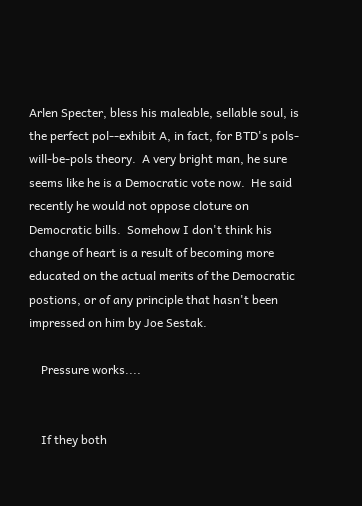Arlen Specter, bless his maleable, sellable soul, is the perfect pol--exhibit A, in fact, for BTD's pols-will-be-pols theory.  A very bright man, he sure seems like he is a Democratic vote now.  He said recently he would not oppose cloture on Democratic bills.  Somehow I don't think his change of heart is a result of becoming more educated on the actual merits of the Democratic postions, or of any principle that hasn't been impressed on him by Joe Sestak.

    Pressure works....


    If they both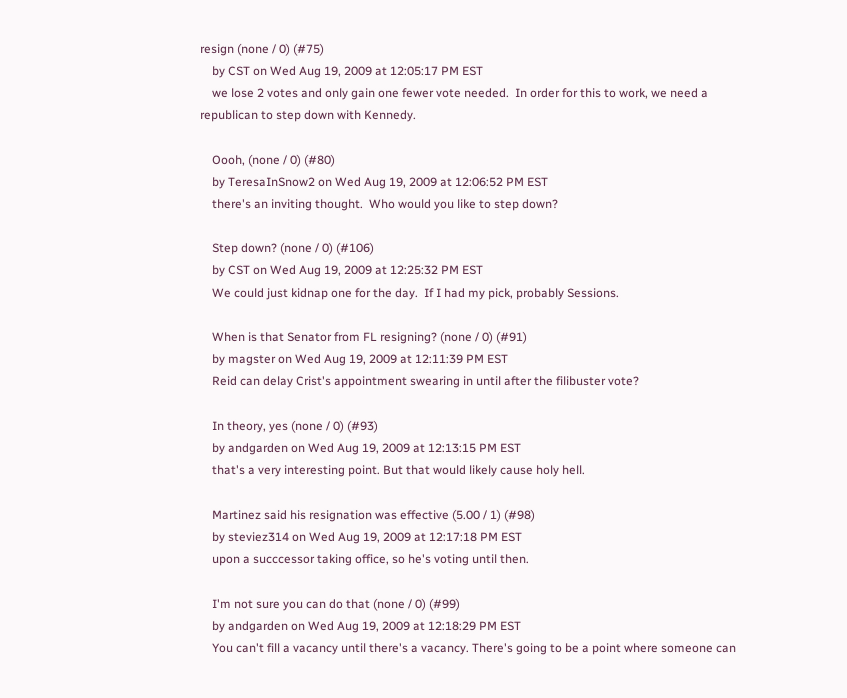resign (none / 0) (#75)
    by CST on Wed Aug 19, 2009 at 12:05:17 PM EST
    we lose 2 votes and only gain one fewer vote needed.  In order for this to work, we need a republican to step down with Kennedy.

    Oooh, (none / 0) (#80)
    by TeresaInSnow2 on Wed Aug 19, 2009 at 12:06:52 PM EST
    there's an inviting thought.  Who would you like to step down?

    Step down? (none / 0) (#106)
    by CST on Wed Aug 19, 2009 at 12:25:32 PM EST
    We could just kidnap one for the day.  If I had my pick, probably Sessions.

    When is that Senator from FL resigning? (none / 0) (#91)
    by magster on Wed Aug 19, 2009 at 12:11:39 PM EST
    Reid can delay Crist's appointment swearing in until after the filibuster vote?

    In theory, yes (none / 0) (#93)
    by andgarden on Wed Aug 19, 2009 at 12:13:15 PM EST
    that's a very interesting point. But that would likely cause holy hell.

    Martinez said his resignation was effective (5.00 / 1) (#98)
    by steviez314 on Wed Aug 19, 2009 at 12:17:18 PM EST
    upon a succcessor taking office, so he's voting until then.

    I'm not sure you can do that (none / 0) (#99)
    by andgarden on Wed Aug 19, 2009 at 12:18:29 PM EST
    You can't fill a vacancy until there's a vacancy. There's going to be a point where someone can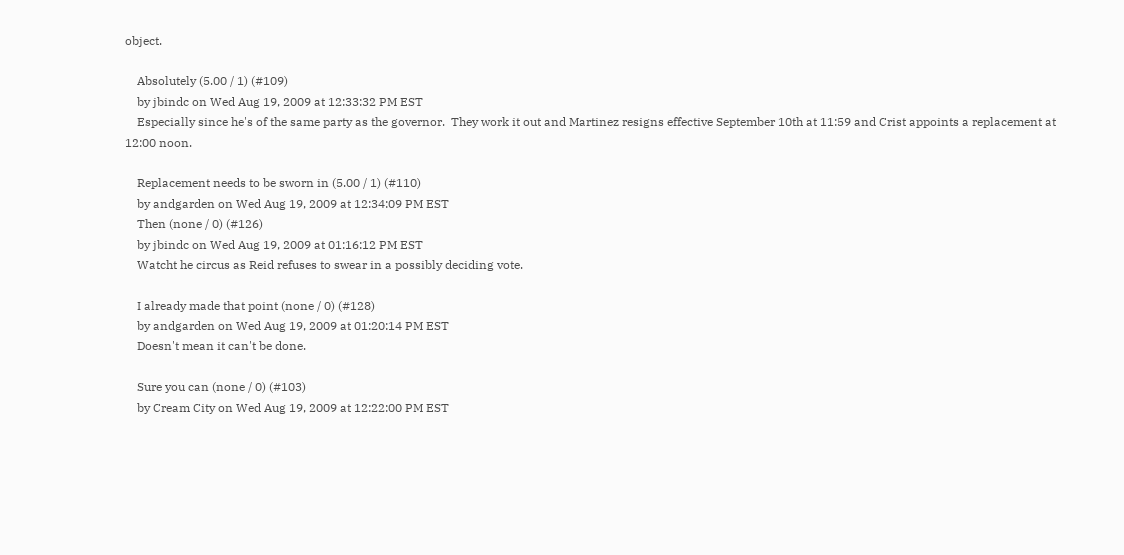object.

    Absolutely (5.00 / 1) (#109)
    by jbindc on Wed Aug 19, 2009 at 12:33:32 PM EST
    Especially since he's of the same party as the governor.  They work it out and Martinez resigns effective September 10th at 11:59 and Crist appoints a replacement at 12:00 noon.

    Replacement needs to be sworn in (5.00 / 1) (#110)
    by andgarden on Wed Aug 19, 2009 at 12:34:09 PM EST
    Then (none / 0) (#126)
    by jbindc on Wed Aug 19, 2009 at 01:16:12 PM EST
    Watcht he circus as Reid refuses to swear in a possibly deciding vote.

    I already made that point (none / 0) (#128)
    by andgarden on Wed Aug 19, 2009 at 01:20:14 PM EST
    Doesn't mean it can't be done.

    Sure you can (none / 0) (#103)
    by Cream City on Wed Aug 19, 2009 at 12:22:00 PM EST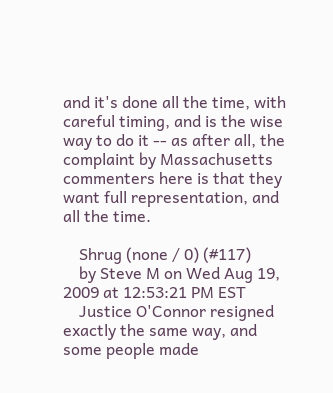and it's done all the time, with careful timing, and is the wise way to do it -- as after all, the complaint by Massachusetts commenters here is that they want full representation, and all the time.

    Shrug (none / 0) (#117)
    by Steve M on Wed Aug 19, 2009 at 12:53:21 PM EST
    Justice O'Connor resigned exactly the same way, and some people made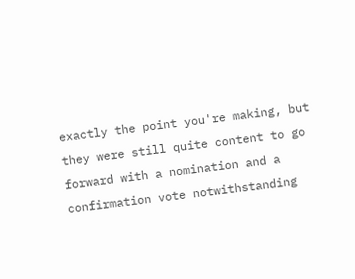exactly the point you're making, but they were still quite content to go forward with a nomination and a confirmation vote notwithstanding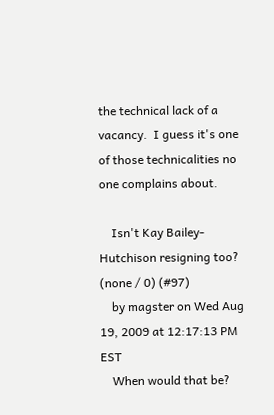the technical lack of a vacancy.  I guess it's one of those technicalities no one complains about.

    Isn't Kay Bailey-Hutchison resigning too? (none / 0) (#97)
    by magster on Wed Aug 19, 2009 at 12:17:13 PM EST
    When would that be?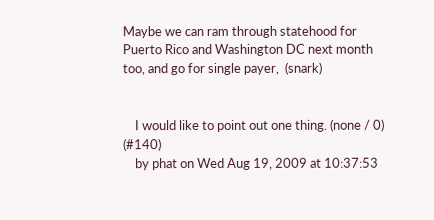Maybe we can ram through statehood for Puerto Rico and Washington DC next month too, and go for single payer,  (snark)


    I would like to point out one thing. (none / 0) (#140)
    by phat on Wed Aug 19, 2009 at 10:37:53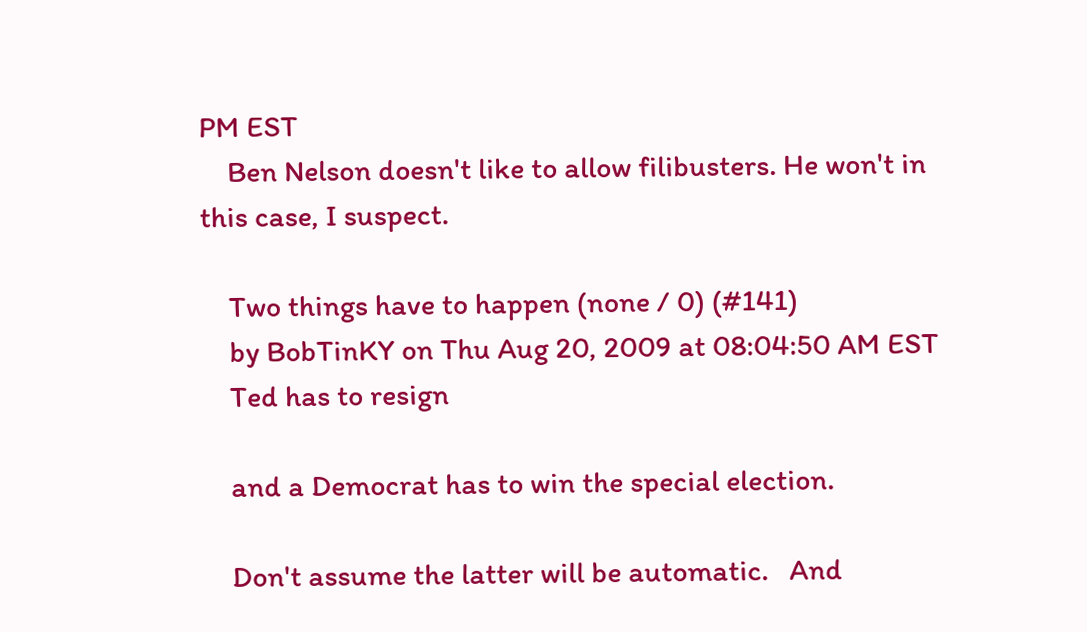PM EST
    Ben Nelson doesn't like to allow filibusters. He won't in this case, I suspect.

    Two things have to happen (none / 0) (#141)
    by BobTinKY on Thu Aug 20, 2009 at 08:04:50 AM EST
    Ted has to resign

    and a Democrat has to win the special election.

    Don't assume the latter will be automatic.   And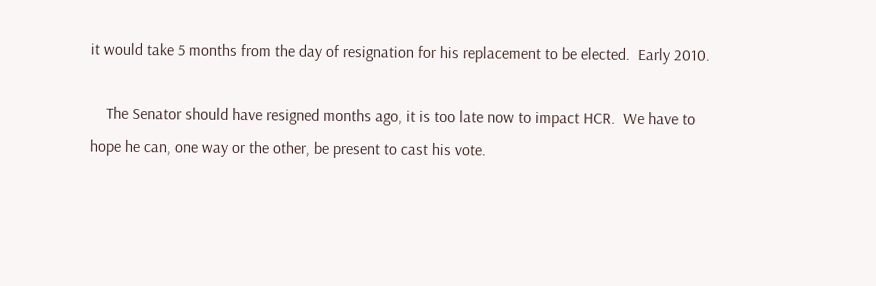it would take 5 months from the day of resignation for his replacement to be elected.  Early 2010.

    The Senator should have resigned months ago, it is too late now to impact HCR.  We have to hope he can, one way or the other, be present to cast his vote.